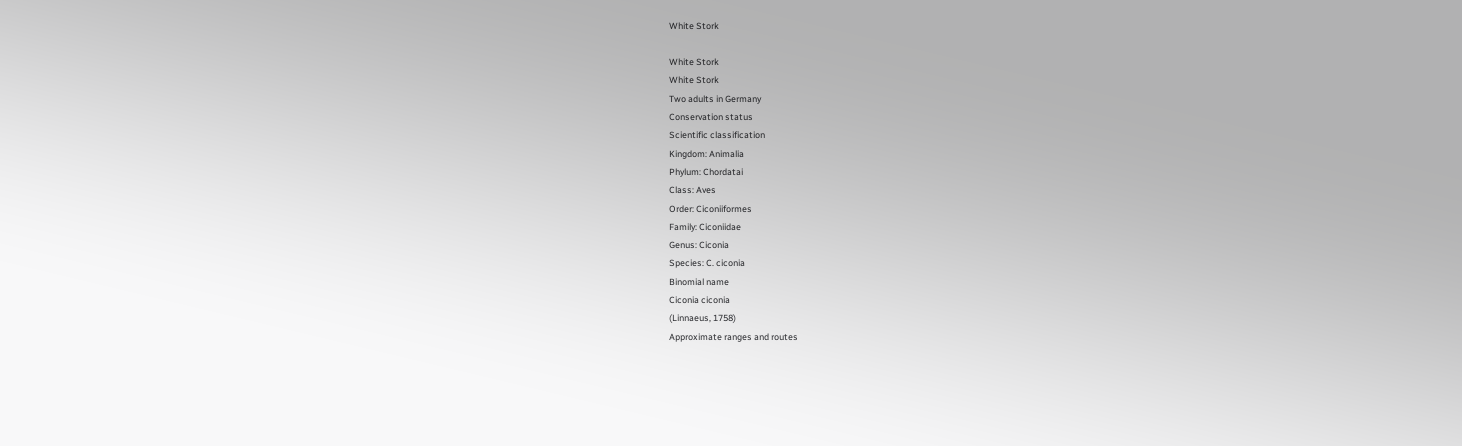White Stork

White Stork
White Stork
Two adults in Germany
Conservation status
Scientific classification
Kingdom: Animalia
Phylum: Chordatai
Class: Aves
Order: Ciconiiformes
Family: Ciconiidae
Genus: Ciconia
Species: C. ciconia
Binomial name
Ciconia ciconia
(Linnaeus, 1758)
Approximate ranges and routes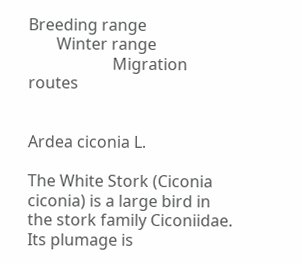Breeding range
       Winter range
                     Migration routes


Ardea ciconia L.

The White Stork (Ciconia ciconia) is a large bird in the stork family Ciconiidae. Its plumage is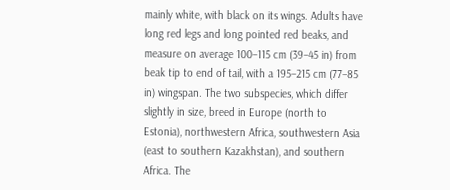mainly white, with black on its wings. Adults have long red legs and long pointed red beaks, and measure on average 100–115 cm (39–45 in) from beak tip to end of tail, with a 195–215 cm (77–85 in) wingspan. The two subspecies, which differ slightly in size, breed in Europe (north to Estonia), northwestern Africa, southwestern Asia (east to southern Kazakhstan), and southern Africa. The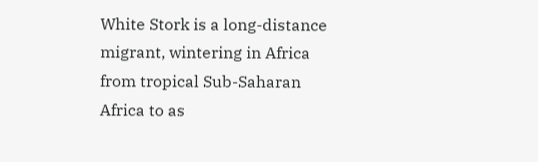White Stork is a long-distance migrant, wintering in Africa from tropical Sub-Saharan Africa to as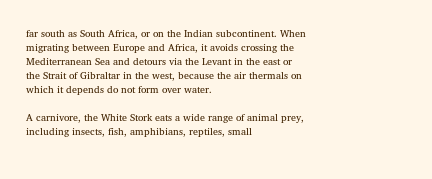far south as South Africa, or on the Indian subcontinent. When migrating between Europe and Africa, it avoids crossing the Mediterranean Sea and detours via the Levant in the east or the Strait of Gibraltar in the west, because the air thermals on which it depends do not form over water.

A carnivore, the White Stork eats a wide range of animal prey, including insects, fish, amphibians, reptiles, small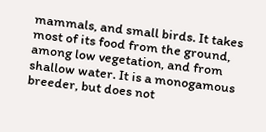mammals, and small birds. It takes most of its food from the ground, among low vegetation, and from shallow water. It is a monogamous breeder, but does not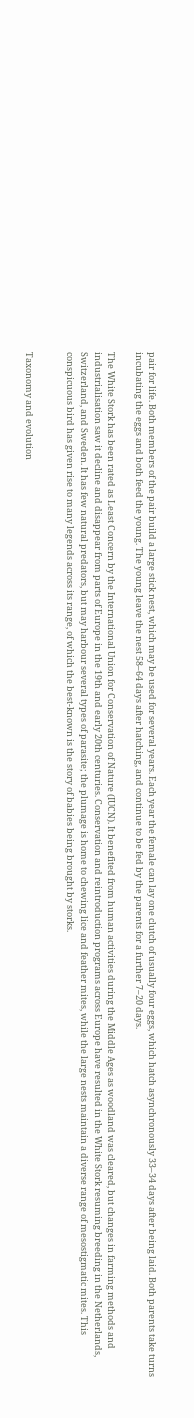pair for life. Both members of the pair build a large stick nest, which may be used for several years. Each year the female can lay one clutch of usually four eggs, which hatch asynchronously 33–34 days after being laid. Both parents take turns incubating the eggs and both feed the young. The young leave the nest 58–64 days after hatching, and continue to be fed by the parents for a further 7–20 days.

The White Stork has been rated as Least Concern by the International Union for Conservation of Nature (IUCN). It benefited from human activities during the Middle Ages as woodland was cleared, but changes in farming methods and industrialisation saw it decline and disappear from parts of Europe in the 19th and early 20th centuries. Conservation and reintroduction programs across Europe have resulted in the White Stork resuming breeding in the Netherlands, Switzerland, and Sweden. It has few natural predators, but may harbour several types of parasite; the plumage is home to chewing lice and feather mites, while the large nests maintain a diverse range of mesostigmatic mites. This conspicuous bird has given rise to many legends across its range, of which the best-known is the story of babies being brought by storks.


Taxonomy and evolution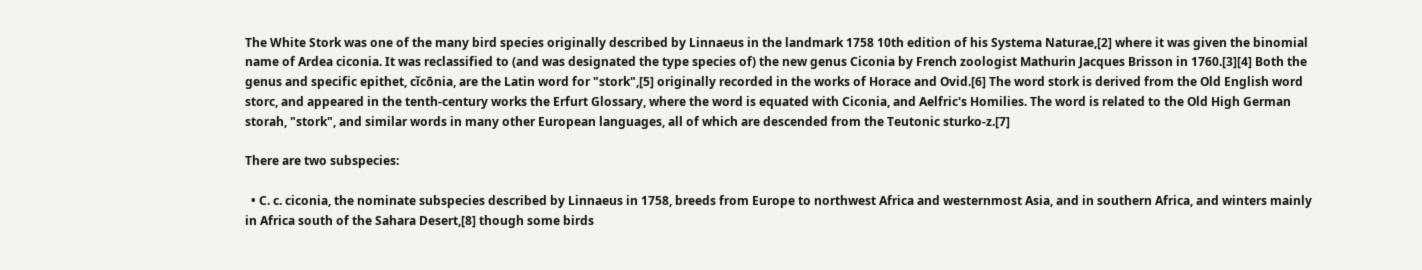The White Stork was one of the many bird species originally described by Linnaeus in the landmark 1758 10th edition of his Systema Naturae,[2] where it was given the binomial name of Ardea ciconia. It was reclassified to (and was designated the type species of) the new genus Ciconia by French zoologist Mathurin Jacques Brisson in 1760.[3][4] Both the genus and specific epithet, cǐcōnia, are the Latin word for "stork",[5] originally recorded in the works of Horace and Ovid.[6] The word stork is derived from the Old English word storc, and appeared in the tenth-century works the Erfurt Glossary, where the word is equated with Ciconia, and Aelfric's Homilies. The word is related to the Old High German storah, "stork", and similar words in many other European languages, all of which are descended from the Teutonic sturko-z.[7]

There are two subspecies:

  • C. c. ciconia, the nominate subspecies described by Linnaeus in 1758, breeds from Europe to northwest Africa and westernmost Asia, and in southern Africa, and winters mainly in Africa south of the Sahara Desert,[8] though some birds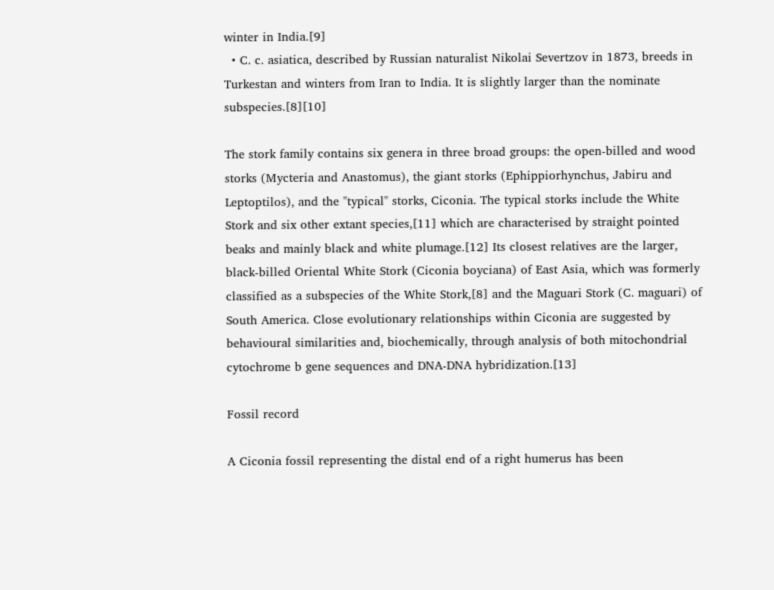winter in India.[9]
  • C. c. asiatica, described by Russian naturalist Nikolai Severtzov in 1873, breeds in Turkestan and winters from Iran to India. It is slightly larger than the nominate subspecies.[8][10]

The stork family contains six genera in three broad groups: the open-billed and wood storks (Mycteria and Anastomus), the giant storks (Ephippiorhynchus, Jabiru and Leptoptilos), and the "typical" storks, Ciconia. The typical storks include the White Stork and six other extant species,[11] which are characterised by straight pointed beaks and mainly black and white plumage.[12] Its closest relatives are the larger, black-billed Oriental White Stork (Ciconia boyciana) of East Asia, which was formerly classified as a subspecies of the White Stork,[8] and the Maguari Stork (C. maguari) of South America. Close evolutionary relationships within Ciconia are suggested by behavioural similarities and, biochemically, through analysis of both mitochondrial cytochrome b gene sequences and DNA-DNA hybridization.[13]

Fossil record

A Ciconia fossil representing the distal end of a right humerus has been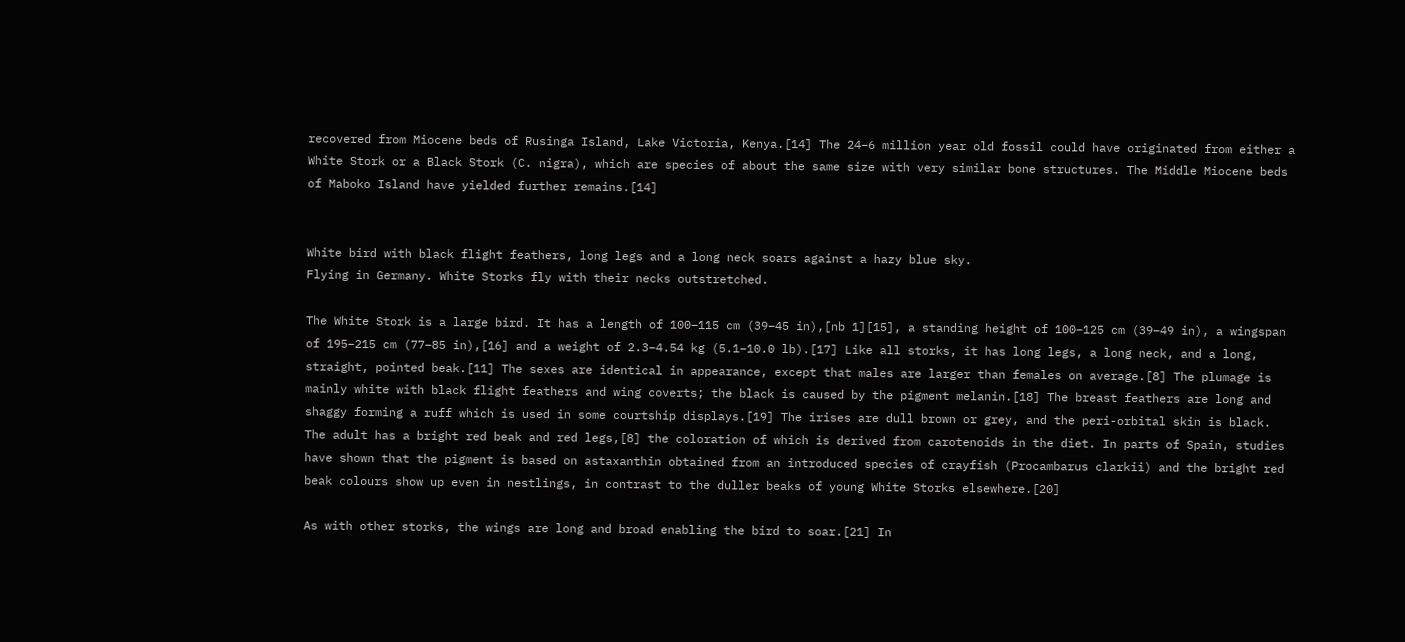recovered from Miocene beds of Rusinga Island, Lake Victoria, Kenya.[14] The 24–6 million year old fossil could have originated from either a White Stork or a Black Stork (C. nigra), which are species of about the same size with very similar bone structures. The Middle Miocene beds of Maboko Island have yielded further remains.[14]


White bird with black flight feathers, long legs and a long neck soars against a hazy blue sky.
Flying in Germany. White Storks fly with their necks outstretched.

The White Stork is a large bird. It has a length of 100–115 cm (39–45 in),[nb 1][15], a standing height of 100–125 cm (39–49 in), a wingspan of 195–215 cm (77–85 in),[16] and a weight of 2.3–4.54 kg (5.1–10.0 lb).[17] Like all storks, it has long legs, a long neck, and a long, straight, pointed beak.[11] The sexes are identical in appearance, except that males are larger than females on average.[8] The plumage is mainly white with black flight feathers and wing coverts; the black is caused by the pigment melanin.[18] The breast feathers are long and shaggy forming a ruff which is used in some courtship displays.[19] The irises are dull brown or grey, and the peri-orbital skin is black. The adult has a bright red beak and red legs,[8] the coloration of which is derived from carotenoids in the diet. In parts of Spain, studies have shown that the pigment is based on astaxanthin obtained from an introduced species of crayfish (Procambarus clarkii) and the bright red beak colours show up even in nestlings, in contrast to the duller beaks of young White Storks elsewhere.[20]

As with other storks, the wings are long and broad enabling the bird to soar.[21] In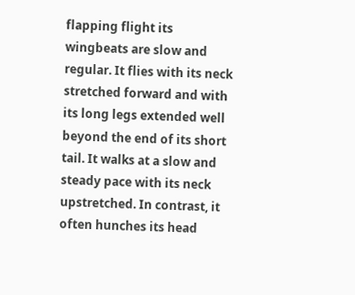flapping flight its wingbeats are slow and regular. It flies with its neck stretched forward and with its long legs extended well beyond the end of its short tail. It walks at a slow and steady pace with its neck upstretched. In contrast, it often hunches its head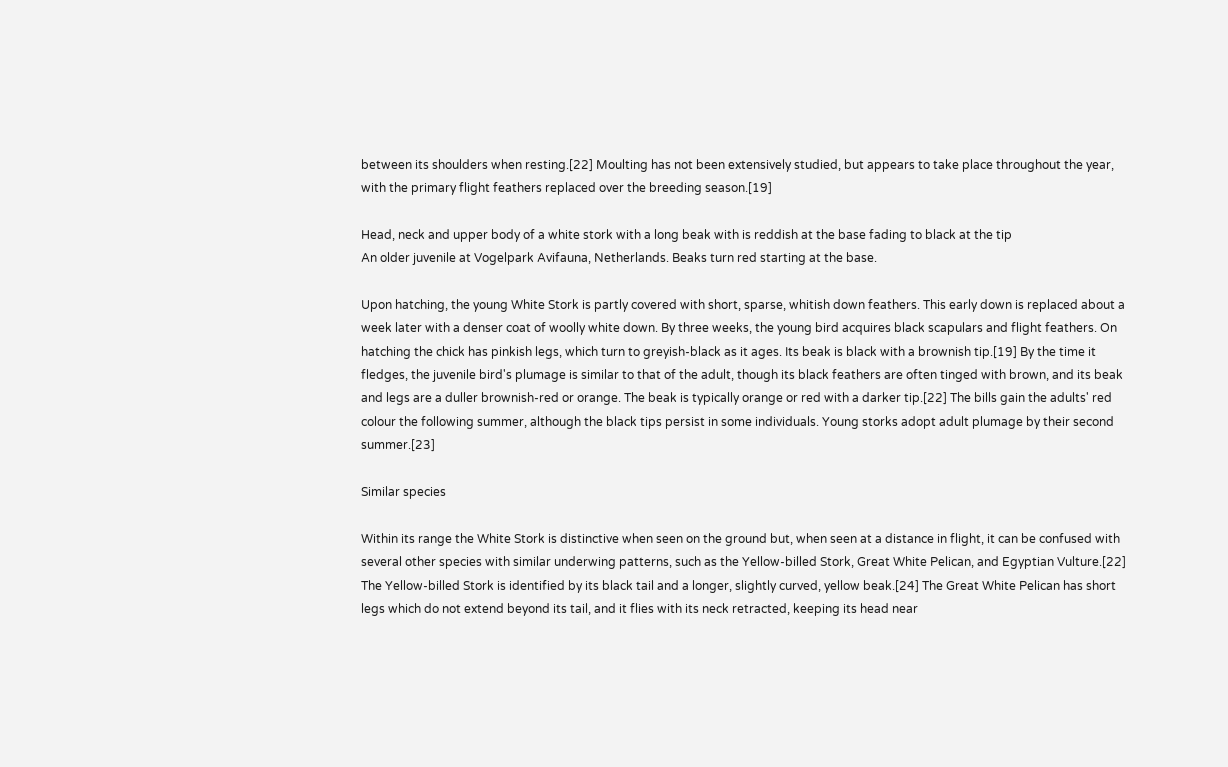between its shoulders when resting.[22] Moulting has not been extensively studied, but appears to take place throughout the year, with the primary flight feathers replaced over the breeding season.[19]

Head, neck and upper body of a white stork with a long beak with is reddish at the base fading to black at the tip
An older juvenile at Vogelpark Avifauna, Netherlands. Beaks turn red starting at the base.

Upon hatching, the young White Stork is partly covered with short, sparse, whitish down feathers. This early down is replaced about a week later with a denser coat of woolly white down. By three weeks, the young bird acquires black scapulars and flight feathers. On hatching the chick has pinkish legs, which turn to greyish-black as it ages. Its beak is black with a brownish tip.[19] By the time it fledges, the juvenile bird's plumage is similar to that of the adult, though its black feathers are often tinged with brown, and its beak and legs are a duller brownish-red or orange. The beak is typically orange or red with a darker tip.[22] The bills gain the adults' red colour the following summer, although the black tips persist in some individuals. Young storks adopt adult plumage by their second summer.[23]

Similar species

Within its range the White Stork is distinctive when seen on the ground but, when seen at a distance in flight, it can be confused with several other species with similar underwing patterns, such as the Yellow-billed Stork, Great White Pelican, and Egyptian Vulture.[22] The Yellow-billed Stork is identified by its black tail and a longer, slightly curved, yellow beak.[24] The Great White Pelican has short legs which do not extend beyond its tail, and it flies with its neck retracted, keeping its head near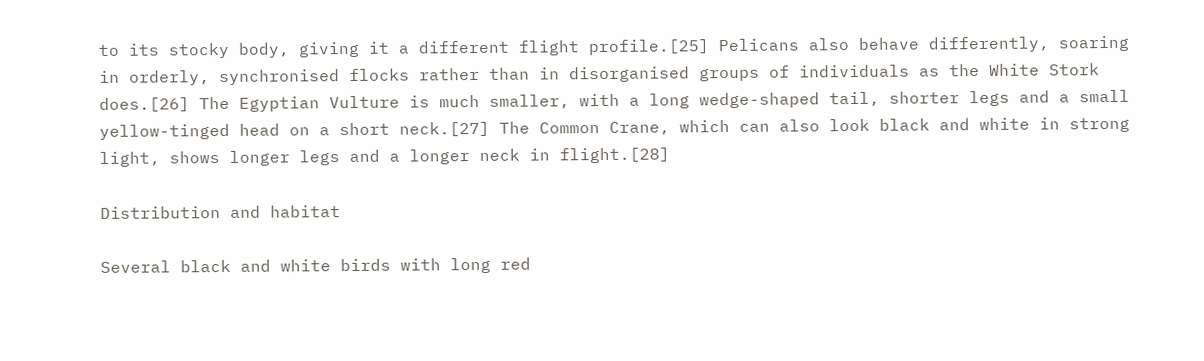to its stocky body, giving it a different flight profile.[25] Pelicans also behave differently, soaring in orderly, synchronised flocks rather than in disorganised groups of individuals as the White Stork does.[26] The Egyptian Vulture is much smaller, with a long wedge-shaped tail, shorter legs and a small yellow-tinged head on a short neck.[27] The Common Crane, which can also look black and white in strong light, shows longer legs and a longer neck in flight.[28]

Distribution and habitat

Several black and white birds with long red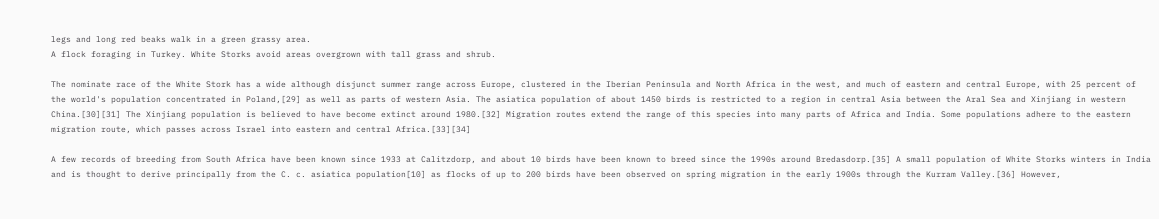legs and long red beaks walk in a green grassy area.
A flock foraging in Turkey. White Storks avoid areas overgrown with tall grass and shrub.

The nominate race of the White Stork has a wide although disjunct summer range across Europe, clustered in the Iberian Peninsula and North Africa in the west, and much of eastern and central Europe, with 25 percent of the world's population concentrated in Poland,[29] as well as parts of western Asia. The asiatica population of about 1450 birds is restricted to a region in central Asia between the Aral Sea and Xinjiang in western China.[30][31] The Xinjiang population is believed to have become extinct around 1980.[32] Migration routes extend the range of this species into many parts of Africa and India. Some populations adhere to the eastern migration route, which passes across Israel into eastern and central Africa.[33][34]

A few records of breeding from South Africa have been known since 1933 at Calitzdorp, and about 10 birds have been known to breed since the 1990s around Bredasdorp.[35] A small population of White Storks winters in India and is thought to derive principally from the C. c. asiatica population[10] as flocks of up to 200 birds have been observed on spring migration in the early 1900s through the Kurram Valley.[36] However,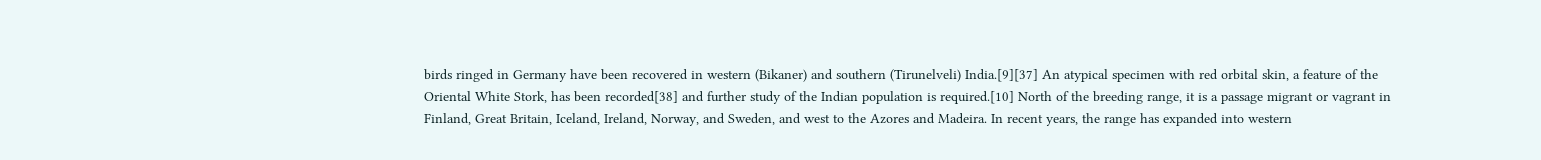birds ringed in Germany have been recovered in western (Bikaner) and southern (Tirunelveli) India.[9][37] An atypical specimen with red orbital skin, a feature of the Oriental White Stork, has been recorded[38] and further study of the Indian population is required.[10] North of the breeding range, it is a passage migrant or vagrant in Finland, Great Britain, Iceland, Ireland, Norway, and Sweden, and west to the Azores and Madeira. In recent years, the range has expanded into western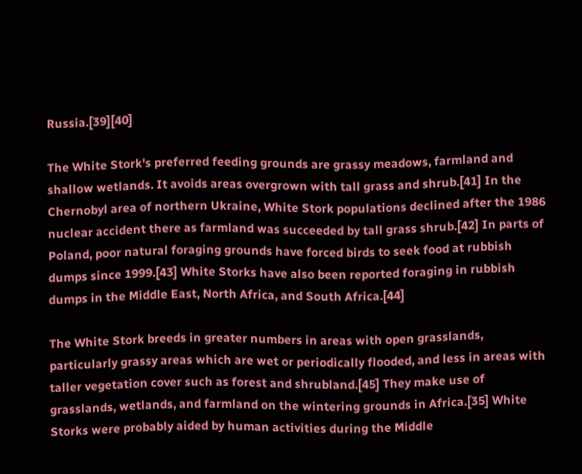Russia.[39][40]

The White Stork's preferred feeding grounds are grassy meadows, farmland and shallow wetlands. It avoids areas overgrown with tall grass and shrub.[41] In the Chernobyl area of northern Ukraine, White Stork populations declined after the 1986 nuclear accident there as farmland was succeeded by tall grass shrub.[42] In parts of Poland, poor natural foraging grounds have forced birds to seek food at rubbish dumps since 1999.[43] White Storks have also been reported foraging in rubbish dumps in the Middle East, North Africa, and South Africa.[44]

The White Stork breeds in greater numbers in areas with open grasslands, particularly grassy areas which are wet or periodically flooded, and less in areas with taller vegetation cover such as forest and shrubland.[45] They make use of grasslands, wetlands, and farmland on the wintering grounds in Africa.[35] White Storks were probably aided by human activities during the Middle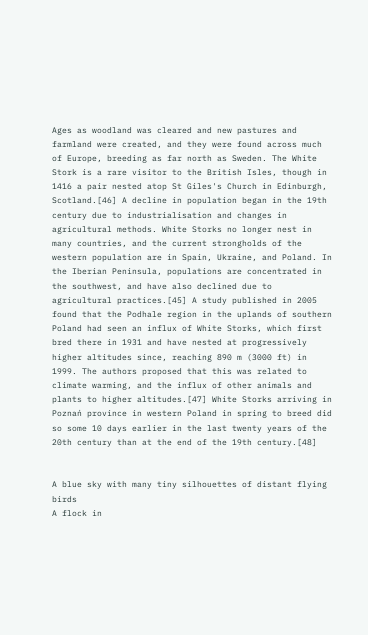Ages as woodland was cleared and new pastures and farmland were created, and they were found across much of Europe, breeding as far north as Sweden. The White Stork is a rare visitor to the British Isles, though in 1416 a pair nested atop St Giles's Church in Edinburgh, Scotland.[46] A decline in population began in the 19th century due to industrialisation and changes in agricultural methods. White Storks no longer nest in many countries, and the current strongholds of the western population are in Spain, Ukraine, and Poland. In the Iberian Peninsula, populations are concentrated in the southwest, and have also declined due to agricultural practices.[45] A study published in 2005 found that the Podhale region in the uplands of southern Poland had seen an influx of White Storks, which first bred there in 1931 and have nested at progressively higher altitudes since, reaching 890 m (3000 ft) in 1999. The authors proposed that this was related to climate warming, and the influx of other animals and plants to higher altitudes.[47] White Storks arriving in Poznań province in western Poland in spring to breed did so some 10 days earlier in the last twenty years of the 20th century than at the end of the 19th century.[48]


A blue sky with many tiny silhouettes of distant flying birds
A flock in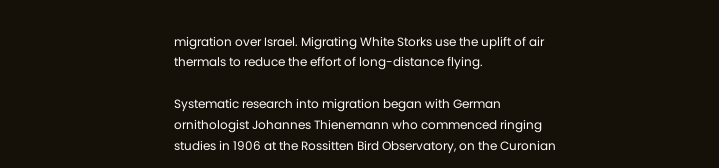migration over Israel. Migrating White Storks use the uplift of air thermals to reduce the effort of long-distance flying.

Systematic research into migration began with German ornithologist Johannes Thienemann who commenced ringing studies in 1906 at the Rossitten Bird Observatory, on the Curonian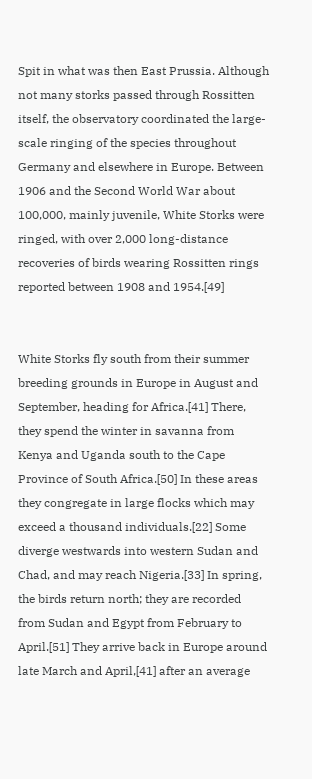Spit in what was then East Prussia. Although not many storks passed through Rossitten itself, the observatory coordinated the large-scale ringing of the species throughout Germany and elsewhere in Europe. Between 1906 and the Second World War about 100,000, mainly juvenile, White Storks were ringed, with over 2,000 long-distance recoveries of birds wearing Rossitten rings reported between 1908 and 1954.[49]


White Storks fly south from their summer breeding grounds in Europe in August and September, heading for Africa.[41] There, they spend the winter in savanna from Kenya and Uganda south to the Cape Province of South Africa.[50] In these areas they congregate in large flocks which may exceed a thousand individuals.[22] Some diverge westwards into western Sudan and Chad, and may reach Nigeria.[33] In spring, the birds return north; they are recorded from Sudan and Egypt from February to April.[51] They arrive back in Europe around late March and April,[41] after an average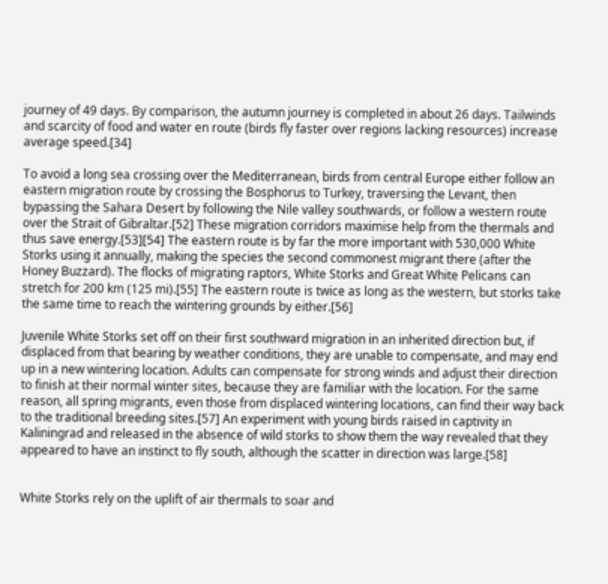journey of 49 days. By comparison, the autumn journey is completed in about 26 days. Tailwinds and scarcity of food and water en route (birds fly faster over regions lacking resources) increase average speed.[34]

To avoid a long sea crossing over the Mediterranean, birds from central Europe either follow an eastern migration route by crossing the Bosphorus to Turkey, traversing the Levant, then bypassing the Sahara Desert by following the Nile valley southwards, or follow a western route over the Strait of Gibraltar.[52] These migration corridors maximise help from the thermals and thus save energy.[53][54] The eastern route is by far the more important with 530,000 White Storks using it annually, making the species the second commonest migrant there (after the Honey Buzzard). The flocks of migrating raptors, White Storks and Great White Pelicans can stretch for 200 km (125 mi).[55] The eastern route is twice as long as the western, but storks take the same time to reach the wintering grounds by either.[56]

Juvenile White Storks set off on their first southward migration in an inherited direction but, if displaced from that bearing by weather conditions, they are unable to compensate, and may end up in a new wintering location. Adults can compensate for strong winds and adjust their direction to finish at their normal winter sites, because they are familiar with the location. For the same reason, all spring migrants, even those from displaced wintering locations, can find their way back to the traditional breeding sites.[57] An experiment with young birds raised in captivity in Kaliningrad and released in the absence of wild storks to show them the way revealed that they appeared to have an instinct to fly south, although the scatter in direction was large.[58]


White Storks rely on the uplift of air thermals to soar and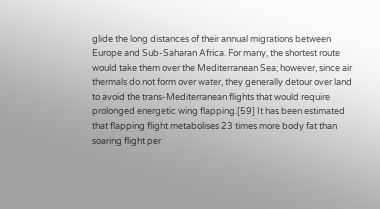glide the long distances of their annual migrations between Europe and Sub-Saharan Africa. For many, the shortest route would take them over the Mediterranean Sea; however, since air thermals do not form over water, they generally detour over land to avoid the trans-Mediterranean flights that would require prolonged energetic wing flapping.[59] It has been estimated that flapping flight metabolises 23 times more body fat than soaring flight per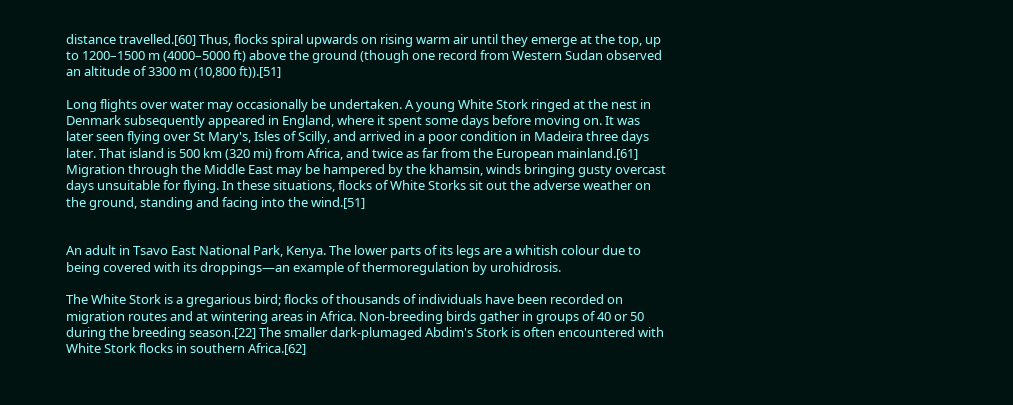distance travelled.[60] Thus, flocks spiral upwards on rising warm air until they emerge at the top, up to 1200–1500 m (4000–5000 ft) above the ground (though one record from Western Sudan observed an altitude of 3300 m (10,800 ft)).[51]

Long flights over water may occasionally be undertaken. A young White Stork ringed at the nest in Denmark subsequently appeared in England, where it spent some days before moving on. It was later seen flying over St Mary's, Isles of Scilly, and arrived in a poor condition in Madeira three days later. That island is 500 km (320 mi) from Africa, and twice as far from the European mainland.[61] Migration through the Middle East may be hampered by the khamsin, winds bringing gusty overcast days unsuitable for flying. In these situations, flocks of White Storks sit out the adverse weather on the ground, standing and facing into the wind.[51]


An adult in Tsavo East National Park, Kenya. The lower parts of its legs are a whitish colour due to being covered with its droppings—an example of thermoregulation by urohidrosis.

The White Stork is a gregarious bird; flocks of thousands of individuals have been recorded on migration routes and at wintering areas in Africa. Non-breeding birds gather in groups of 40 or 50 during the breeding season.[22] The smaller dark-plumaged Abdim's Stork is often encountered with White Stork flocks in southern Africa.[62]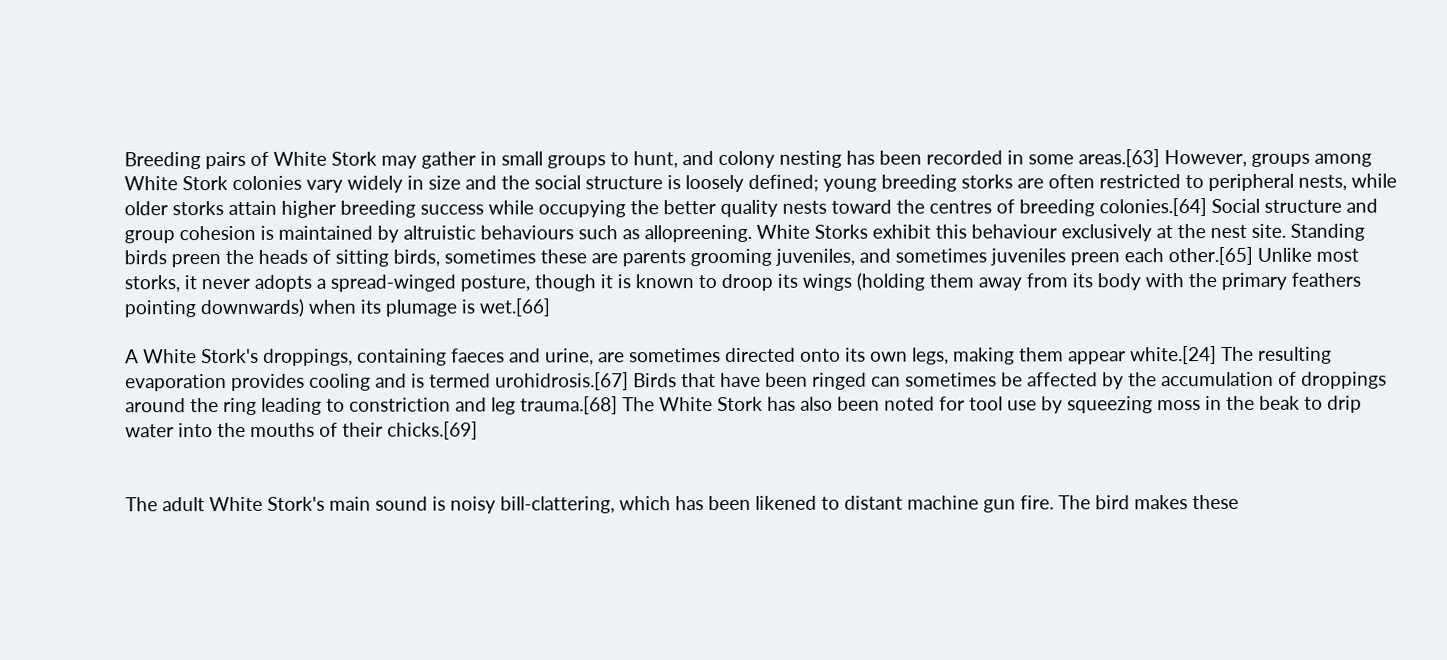Breeding pairs of White Stork may gather in small groups to hunt, and colony nesting has been recorded in some areas.[63] However, groups among White Stork colonies vary widely in size and the social structure is loosely defined; young breeding storks are often restricted to peripheral nests, while older storks attain higher breeding success while occupying the better quality nests toward the centres of breeding colonies.[64] Social structure and group cohesion is maintained by altruistic behaviours such as allopreening. White Storks exhibit this behaviour exclusively at the nest site. Standing birds preen the heads of sitting birds, sometimes these are parents grooming juveniles, and sometimes juveniles preen each other.[65] Unlike most storks, it never adopts a spread-winged posture, though it is known to droop its wings (holding them away from its body with the primary feathers pointing downwards) when its plumage is wet.[66]

A White Stork's droppings, containing faeces and urine, are sometimes directed onto its own legs, making them appear white.[24] The resulting evaporation provides cooling and is termed urohidrosis.[67] Birds that have been ringed can sometimes be affected by the accumulation of droppings around the ring leading to constriction and leg trauma.[68] The White Stork has also been noted for tool use by squeezing moss in the beak to drip water into the mouths of their chicks.[69]


The adult White Stork's main sound is noisy bill-clattering, which has been likened to distant machine gun fire. The bird makes these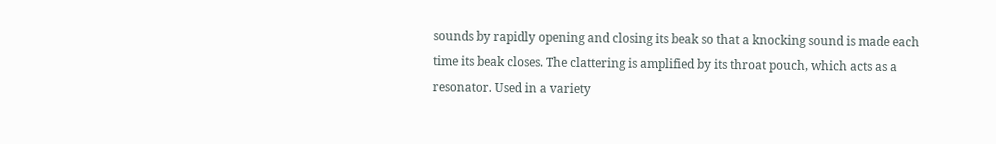sounds by rapidly opening and closing its beak so that a knocking sound is made each time its beak closes. The clattering is amplified by its throat pouch, which acts as a resonator. Used in a variety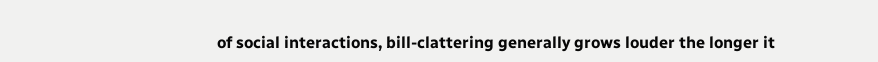of social interactions, bill-clattering generally grows louder the longer it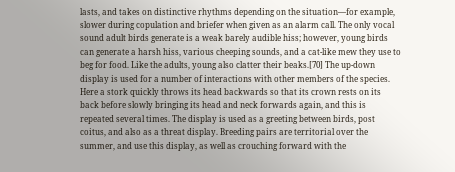lasts, and takes on distinctive rhythms depending on the situation—for example, slower during copulation and briefer when given as an alarm call. The only vocal sound adult birds generate is a weak barely audible hiss; however, young birds can generate a harsh hiss, various cheeping sounds, and a cat-like mew they use to beg for food. Like the adults, young also clatter their beaks.[70] The up-down display is used for a number of interactions with other members of the species. Here a stork quickly throws its head backwards so that its crown rests on its back before slowly bringing its head and neck forwards again, and this is repeated several times. The display is used as a greeting between birds, post coitus, and also as a threat display. Breeding pairs are territorial over the summer, and use this display, as well as crouching forward with the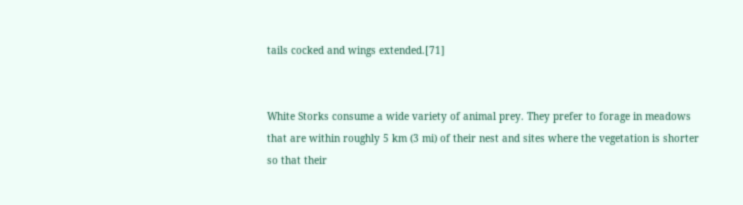tails cocked and wings extended.[71]


White Storks consume a wide variety of animal prey. They prefer to forage in meadows that are within roughly 5 km (3 mi) of their nest and sites where the vegetation is shorter so that their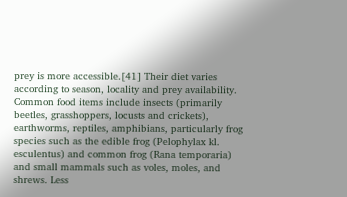prey is more accessible.[41] Their diet varies according to season, locality and prey availability. Common food items include insects (primarily beetles, grasshoppers, locusts and crickets), earthworms, reptiles, amphibians, particularly frog species such as the edible frog (Pelophylax kl. esculentus) and common frog (Rana temporaria) and small mammals such as voles, moles, and shrews. Less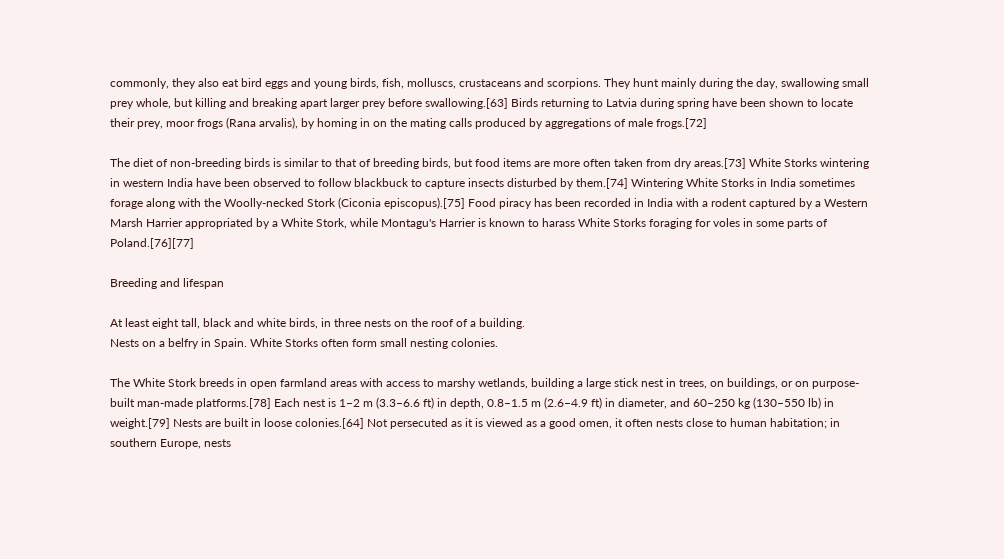commonly, they also eat bird eggs and young birds, fish, molluscs, crustaceans and scorpions. They hunt mainly during the day, swallowing small prey whole, but killing and breaking apart larger prey before swallowing.[63] Birds returning to Latvia during spring have been shown to locate their prey, moor frogs (Rana arvalis), by homing in on the mating calls produced by aggregations of male frogs.[72]

The diet of non-breeding birds is similar to that of breeding birds, but food items are more often taken from dry areas.[73] White Storks wintering in western India have been observed to follow blackbuck to capture insects disturbed by them.[74] Wintering White Storks in India sometimes forage along with the Woolly-necked Stork (Ciconia episcopus).[75] Food piracy has been recorded in India with a rodent captured by a Western Marsh Harrier appropriated by a White Stork, while Montagu's Harrier is known to harass White Storks foraging for voles in some parts of Poland.[76][77]

Breeding and lifespan

At least eight tall, black and white birds, in three nests on the roof of a building.
Nests on a belfry in Spain. White Storks often form small nesting colonies.

The White Stork breeds in open farmland areas with access to marshy wetlands, building a large stick nest in trees, on buildings, or on purpose-built man-made platforms.[78] Each nest is 1–2 m (3.3–6.6 ft) in depth, 0.8–1.5 m (2.6–4.9 ft) in diameter, and 60–250 kg (130–550 lb) in weight.[79] Nests are built in loose colonies.[64] Not persecuted as it is viewed as a good omen, it often nests close to human habitation; in southern Europe, nests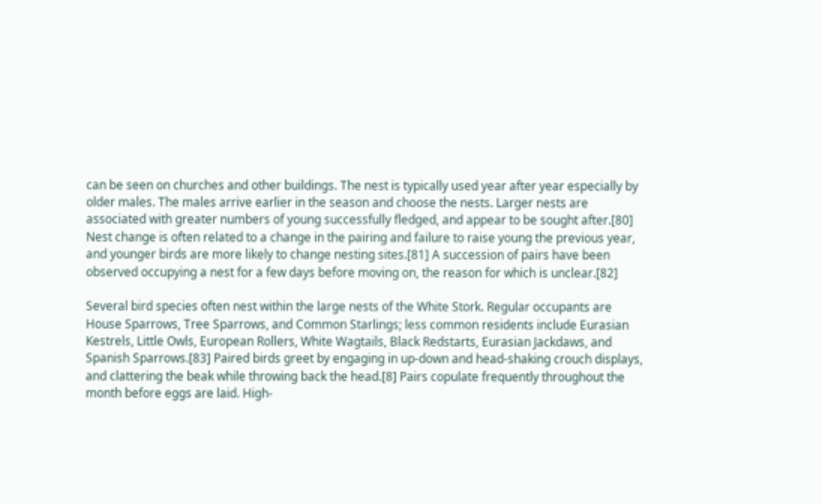can be seen on churches and other buildings. The nest is typically used year after year especially by older males. The males arrive earlier in the season and choose the nests. Larger nests are associated with greater numbers of young successfully fledged, and appear to be sought after.[80] Nest change is often related to a change in the pairing and failure to raise young the previous year, and younger birds are more likely to change nesting sites.[81] A succession of pairs have been observed occupying a nest for a few days before moving on, the reason for which is unclear.[82]

Several bird species often nest within the large nests of the White Stork. Regular occupants are House Sparrows, Tree Sparrows, and Common Starlings; less common residents include Eurasian Kestrels, Little Owls, European Rollers, White Wagtails, Black Redstarts, Eurasian Jackdaws, and Spanish Sparrows.[83] Paired birds greet by engaging in up-down and head-shaking crouch displays, and clattering the beak while throwing back the head.[8] Pairs copulate frequently throughout the month before eggs are laid. High-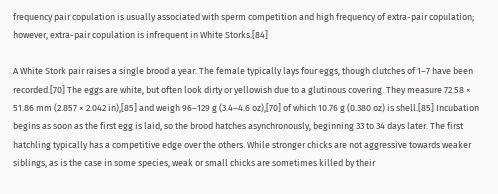frequency pair copulation is usually associated with sperm competition and high frequency of extra-pair copulation; however, extra-pair copulation is infrequent in White Storks.[84]

A White Stork pair raises a single brood a year. The female typically lays four eggs, though clutches of 1–7 have been recorded.[70] The eggs are white, but often look dirty or yellowish due to a glutinous covering. They measure 72.58 × 51.86 mm (2.857 × 2.042 in),[85] and weigh 96–129 g (3.4–4.6 oz),[70] of which 10.76 g (0.380 oz) is shell.[85] Incubation begins as soon as the first egg is laid, so the brood hatches asynchronously, beginning 33 to 34 days later. The first hatchling typically has a competitive edge over the others. While stronger chicks are not aggressive towards weaker siblings, as is the case in some species, weak or small chicks are sometimes killed by their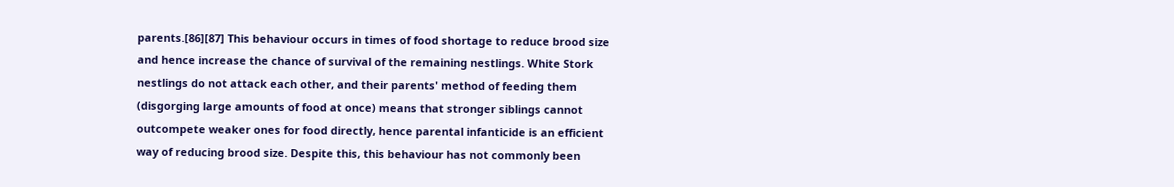parents.[86][87] This behaviour occurs in times of food shortage to reduce brood size and hence increase the chance of survival of the remaining nestlings. White Stork nestlings do not attack each other, and their parents' method of feeding them (disgorging large amounts of food at once) means that stronger siblings cannot outcompete weaker ones for food directly, hence parental infanticide is an efficient way of reducing brood size. Despite this, this behaviour has not commonly been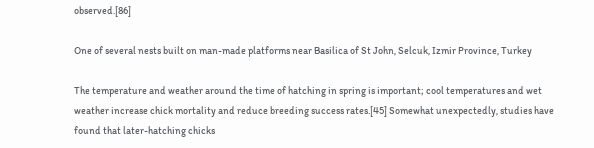observed.[86]

One of several nests built on man-made platforms near Basilica of St John, Selcuk, Izmir Province, Turkey

The temperature and weather around the time of hatching in spring is important; cool temperatures and wet weather increase chick mortality and reduce breeding success rates.[45] Somewhat unexpectedly, studies have found that later-hatching chicks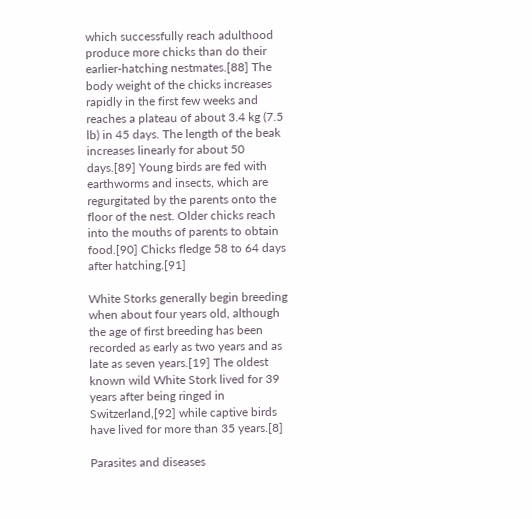which successfully reach adulthood produce more chicks than do their earlier-hatching nestmates.[88] The body weight of the chicks increases rapidly in the first few weeks and reaches a plateau of about 3.4 kg (7.5 lb) in 45 days. The length of the beak increases linearly for about 50 days.[89] Young birds are fed with earthworms and insects, which are regurgitated by the parents onto the floor of the nest. Older chicks reach into the mouths of parents to obtain food.[90] Chicks fledge 58 to 64 days after hatching.[91]

White Storks generally begin breeding when about four years old, although the age of first breeding has been recorded as early as two years and as late as seven years.[19] The oldest known wild White Stork lived for 39 years after being ringed in Switzerland,[92] while captive birds have lived for more than 35 years.[8]

Parasites and diseases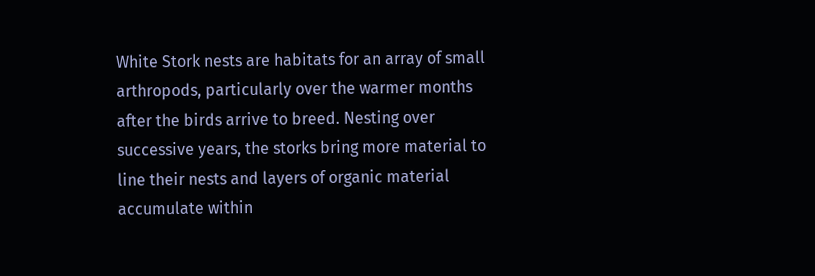White Stork nests are habitats for an array of small arthropods, particularly over the warmer months after the birds arrive to breed. Nesting over successive years, the storks bring more material to line their nests and layers of organic material accumulate within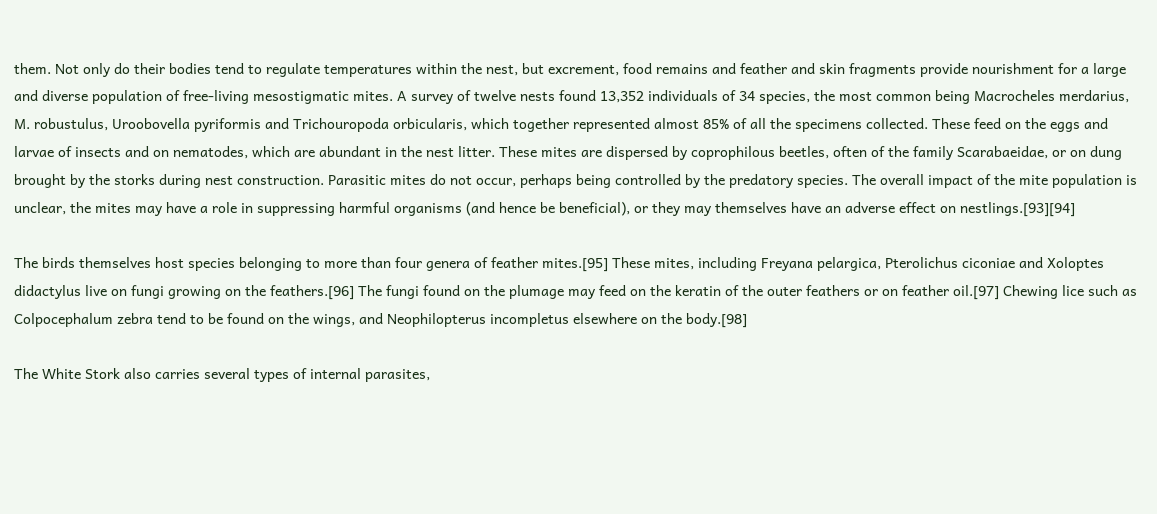them. Not only do their bodies tend to regulate temperatures within the nest, but excrement, food remains and feather and skin fragments provide nourishment for a large and diverse population of free-living mesostigmatic mites. A survey of twelve nests found 13,352 individuals of 34 species, the most common being Macrocheles merdarius, M. robustulus, Uroobovella pyriformis and Trichouropoda orbicularis, which together represented almost 85% of all the specimens collected. These feed on the eggs and larvae of insects and on nematodes, which are abundant in the nest litter. These mites are dispersed by coprophilous beetles, often of the family Scarabaeidae, or on dung brought by the storks during nest construction. Parasitic mites do not occur, perhaps being controlled by the predatory species. The overall impact of the mite population is unclear, the mites may have a role in suppressing harmful organisms (and hence be beneficial), or they may themselves have an adverse effect on nestlings.[93][94]

The birds themselves host species belonging to more than four genera of feather mites.[95] These mites, including Freyana pelargica, Pterolichus ciconiae and Xoloptes didactylus live on fungi growing on the feathers.[96] The fungi found on the plumage may feed on the keratin of the outer feathers or on feather oil.[97] Chewing lice such as Colpocephalum zebra tend to be found on the wings, and Neophilopterus incompletus elsewhere on the body.[98]

The White Stork also carries several types of internal parasites,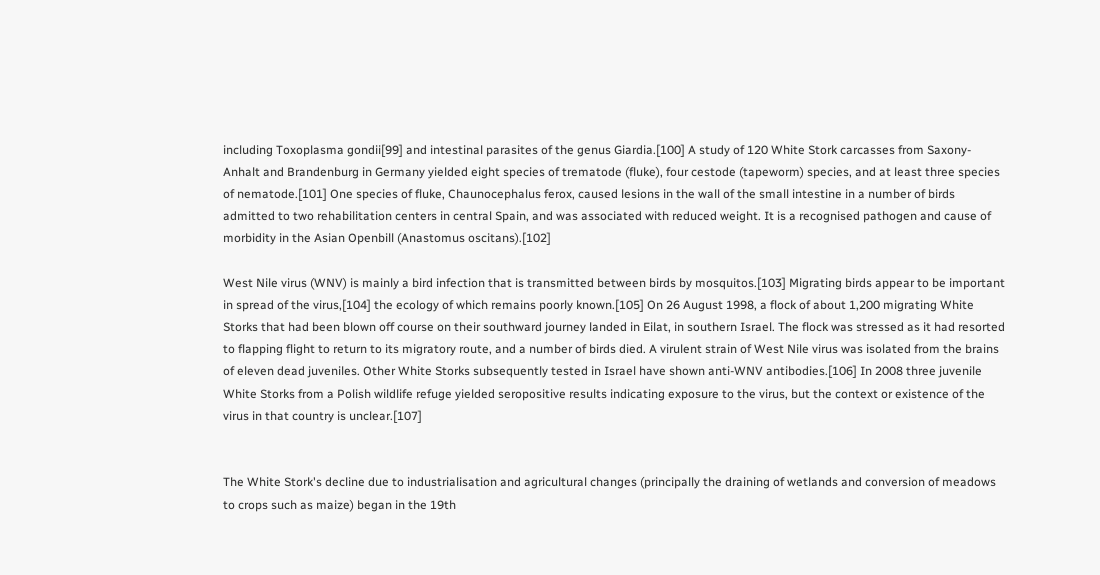including Toxoplasma gondii[99] and intestinal parasites of the genus Giardia.[100] A study of 120 White Stork carcasses from Saxony-Anhalt and Brandenburg in Germany yielded eight species of trematode (fluke), four cestode (tapeworm) species, and at least three species of nematode.[101] One species of fluke, Chaunocephalus ferox, caused lesions in the wall of the small intestine in a number of birds admitted to two rehabilitation centers in central Spain, and was associated with reduced weight. It is a recognised pathogen and cause of morbidity in the Asian Openbill (Anastomus oscitans).[102]

West Nile virus (WNV) is mainly a bird infection that is transmitted between birds by mosquitos.[103] Migrating birds appear to be important in spread of the virus,[104] the ecology of which remains poorly known.[105] On 26 August 1998, a flock of about 1,200 migrating White Storks that had been blown off course on their southward journey landed in Eilat, in southern Israel. The flock was stressed as it had resorted to flapping flight to return to its migratory route, and a number of birds died. A virulent strain of West Nile virus was isolated from the brains of eleven dead juveniles. Other White Storks subsequently tested in Israel have shown anti-WNV antibodies.[106] In 2008 three juvenile White Storks from a Polish wildlife refuge yielded seropositive results indicating exposure to the virus, but the context or existence of the virus in that country is unclear.[107]


The White Stork's decline due to industrialisation and agricultural changes (principally the draining of wetlands and conversion of meadows to crops such as maize) began in the 19th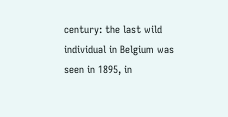century: the last wild individual in Belgium was seen in 1895, in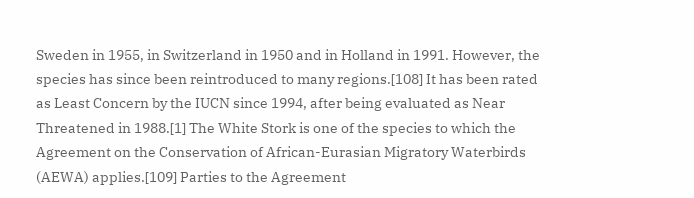Sweden in 1955, in Switzerland in 1950 and in Holland in 1991. However, the species has since been reintroduced to many regions.[108] It has been rated as Least Concern by the IUCN since 1994, after being evaluated as Near Threatened in 1988.[1] The White Stork is one of the species to which the Agreement on the Conservation of African-Eurasian Migratory Waterbirds (AEWA) applies.[109] Parties to the Agreement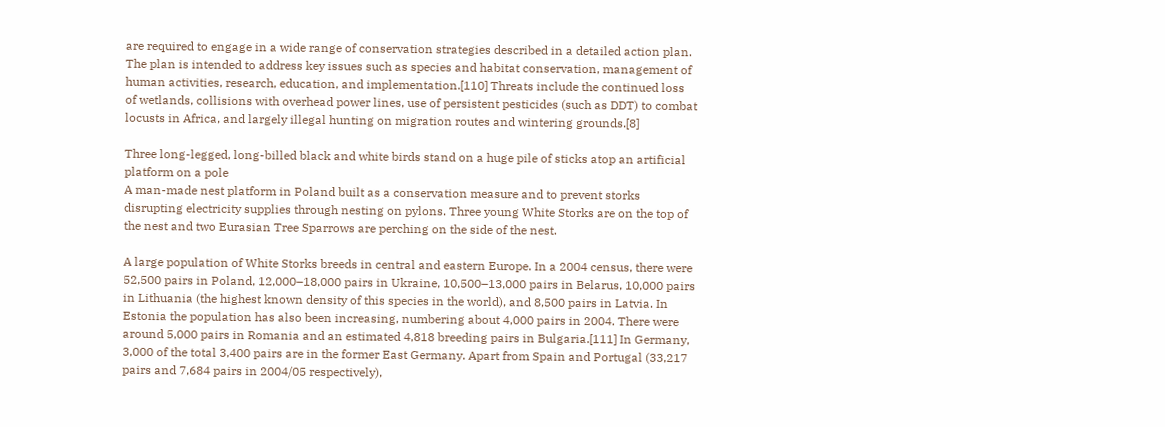are required to engage in a wide range of conservation strategies described in a detailed action plan. The plan is intended to address key issues such as species and habitat conservation, management of human activities, research, education, and implementation.[110] Threats include the continued loss of wetlands, collisions with overhead power lines, use of persistent pesticides (such as DDT) to combat locusts in Africa, and largely illegal hunting on migration routes and wintering grounds.[8]

Three long-legged, long-billed black and white birds stand on a huge pile of sticks atop an artificial platform on a pole
A man-made nest platform in Poland built as a conservation measure and to prevent storks disrupting electricity supplies through nesting on pylons. Three young White Storks are on the top of the nest and two Eurasian Tree Sparrows are perching on the side of the nest.

A large population of White Storks breeds in central and eastern Europe. In a 2004 census, there were 52,500 pairs in Poland, 12,000–18,000 pairs in Ukraine, 10,500–13,000 pairs in Belarus, 10,000 pairs in Lithuania (the highest known density of this species in the world), and 8,500 pairs in Latvia. In Estonia the population has also been increasing, numbering about 4,000 pairs in 2004. There were around 5,000 pairs in Romania and an estimated 4,818 breeding pairs in Bulgaria.[111] In Germany, 3,000 of the total 3,400 pairs are in the former East Germany. Apart from Spain and Portugal (33,217 pairs and 7,684 pairs in 2004/05 respectively),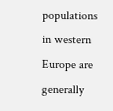populations in western Europe are generally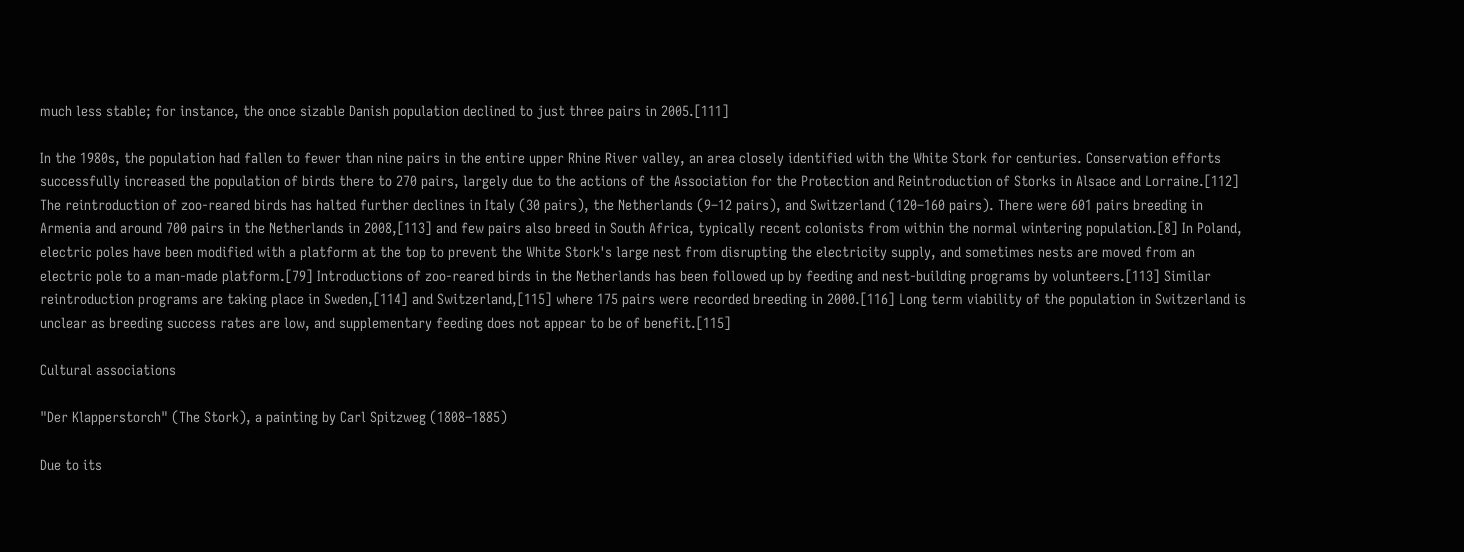much less stable; for instance, the once sizable Danish population declined to just three pairs in 2005.[111]

In the 1980s, the population had fallen to fewer than nine pairs in the entire upper Rhine River valley, an area closely identified with the White Stork for centuries. Conservation efforts successfully increased the population of birds there to 270 pairs, largely due to the actions of the Association for the Protection and Reintroduction of Storks in Alsace and Lorraine.[112] The reintroduction of zoo-reared birds has halted further declines in Italy (30 pairs), the Netherlands (9–12 pairs), and Switzerland (120–160 pairs). There were 601 pairs breeding in Armenia and around 700 pairs in the Netherlands in 2008,[113] and few pairs also breed in South Africa, typically recent colonists from within the normal wintering population.[8] In Poland, electric poles have been modified with a platform at the top to prevent the White Stork's large nest from disrupting the electricity supply, and sometimes nests are moved from an electric pole to a man-made platform.[79] Introductions of zoo-reared birds in the Netherlands has been followed up by feeding and nest-building programs by volunteers.[113] Similar reintroduction programs are taking place in Sweden,[114] and Switzerland,[115] where 175 pairs were recorded breeding in 2000.[116] Long term viability of the population in Switzerland is unclear as breeding success rates are low, and supplementary feeding does not appear to be of benefit.[115]

Cultural associations

"Der Klapperstorch" (The Stork), a painting by Carl Spitzweg (1808–1885)

Due to its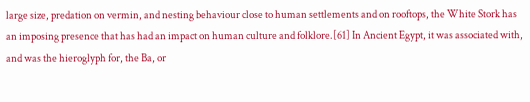large size, predation on vermin, and nesting behaviour close to human settlements and on rooftops, the White Stork has an imposing presence that has had an impact on human culture and folklore.[61] In Ancient Egypt, it was associated with, and was the hieroglyph for, the Ba, or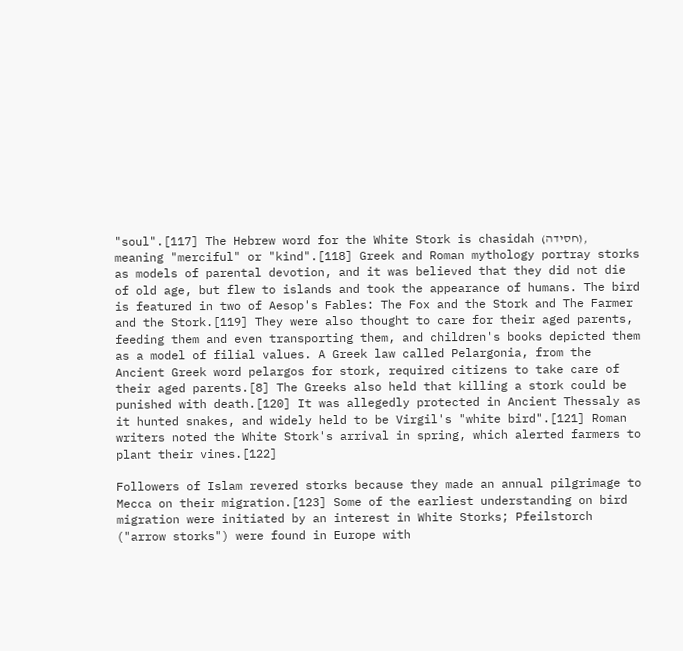"soul".[117] The Hebrew word for the White Stork is chasidah (חסידה), meaning "merciful" or "kind".[118] Greek and Roman mythology portray storks as models of parental devotion, and it was believed that they did not die of old age, but flew to islands and took the appearance of humans. The bird is featured in two of Aesop's Fables: The Fox and the Stork and The Farmer and the Stork.[119] They were also thought to care for their aged parents, feeding them and even transporting them, and children's books depicted them as a model of filial values. A Greek law called Pelargonia, from the Ancient Greek word pelargos for stork, required citizens to take care of their aged parents.[8] The Greeks also held that killing a stork could be punished with death.[120] It was allegedly protected in Ancient Thessaly as it hunted snakes, and widely held to be Virgil's "white bird".[121] Roman writers noted the White Stork's arrival in spring, which alerted farmers to plant their vines.[122]

Followers of Islam revered storks because they made an annual pilgrimage to Mecca on their migration.[123] Some of the earliest understanding on bird migration were initiated by an interest in White Storks; Pfeilstorch ("arrow storks") were found in Europe with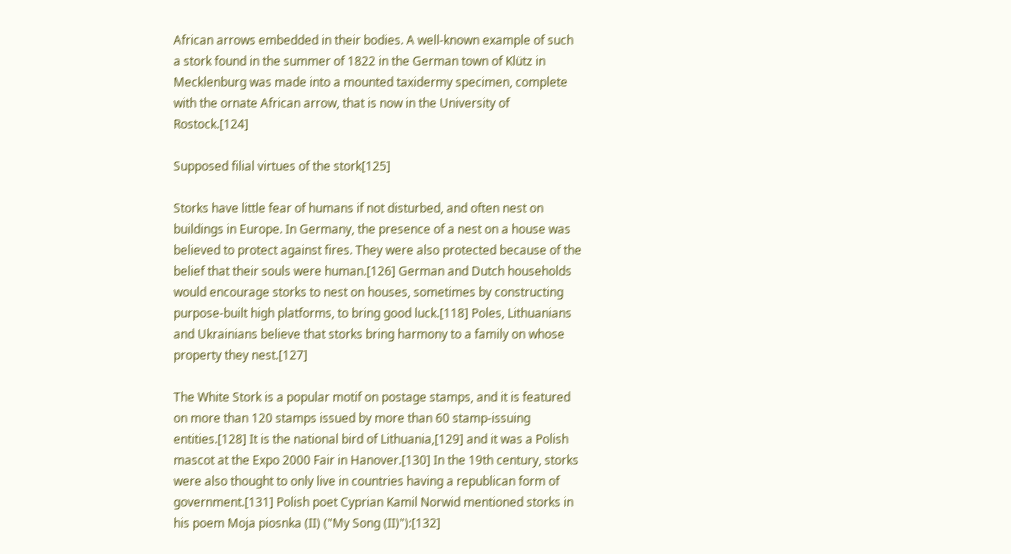African arrows embedded in their bodies. A well-known example of such a stork found in the summer of 1822 in the German town of Klütz in Mecklenburg was made into a mounted taxidermy specimen, complete with the ornate African arrow, that is now in the University of Rostock.[124]

Supposed filial virtues of the stork[125]

Storks have little fear of humans if not disturbed, and often nest on buildings in Europe. In Germany, the presence of a nest on a house was believed to protect against fires. They were also protected because of the belief that their souls were human.[126] German and Dutch households would encourage storks to nest on houses, sometimes by constructing purpose-built high platforms, to bring good luck.[118] Poles, Lithuanians and Ukrainians believe that storks bring harmony to a family on whose property they nest.[127]

The White Stork is a popular motif on postage stamps, and it is featured on more than 120 stamps issued by more than 60 stamp-issuing entities.[128] It is the national bird of Lithuania,[129] and it was a Polish mascot at the Expo 2000 Fair in Hanover.[130] In the 19th century, storks were also thought to only live in countries having a republican form of government.[131] Polish poet Cyprian Kamil Norwid mentioned storks in his poem Moja piosnka (II) ("My Song (II)"):[132]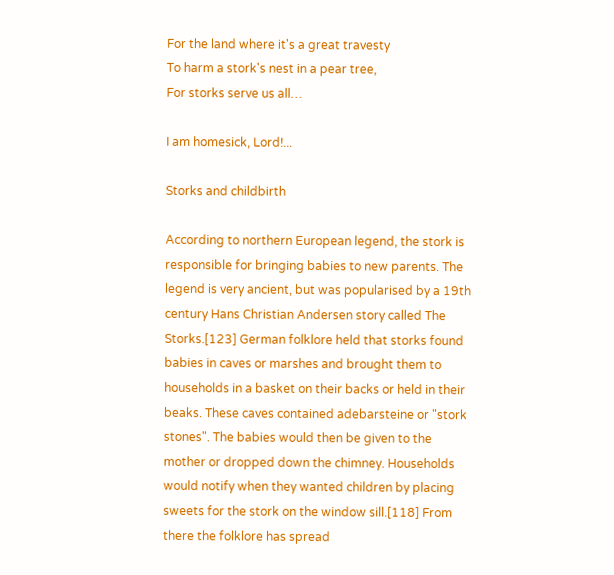For the land where it's a great travesty
To harm a stork's nest in a pear tree,
For storks serve us all…

I am homesick, Lord!...

Storks and childbirth

According to northern European legend, the stork is responsible for bringing babies to new parents. The legend is very ancient, but was popularised by a 19th century Hans Christian Andersen story called The Storks.[123] German folklore held that storks found babies in caves or marshes and brought them to households in a basket on their backs or held in their beaks. These caves contained adebarsteine or "stork stones". The babies would then be given to the mother or dropped down the chimney. Households would notify when they wanted children by placing sweets for the stork on the window sill.[118] From there the folklore has spread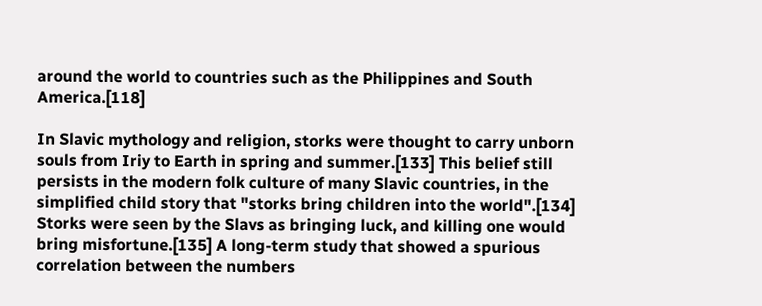around the world to countries such as the Philippines and South America.[118]

In Slavic mythology and religion, storks were thought to carry unborn souls from Iriy to Earth in spring and summer.[133] This belief still persists in the modern folk culture of many Slavic countries, in the simplified child story that "storks bring children into the world".[134] Storks were seen by the Slavs as bringing luck, and killing one would bring misfortune.[135] A long-term study that showed a spurious correlation between the numbers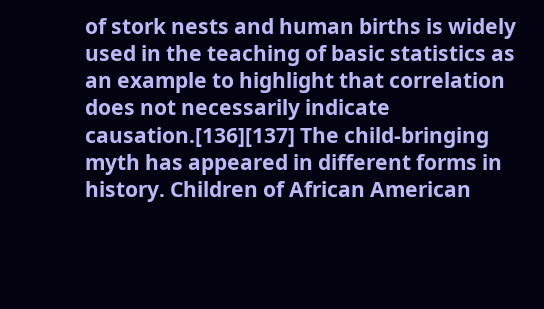of stork nests and human births is widely used in the teaching of basic statistics as an example to highlight that correlation does not necessarily indicate causation.[136][137] The child-bringing myth has appeared in different forms in history. Children of African American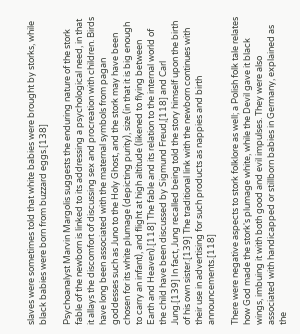slaves were sometimes told that white babies were brought by storks, while black babies were born from buzzard eggs.[138]

Psychoanalyst Marvin Margolis suggests the enduring nature of the stork fable of the newborn is linked to its addressing a psychological need, in that it allays the discomfort of discussing sex and procreation with children. Birds have long been associated with the maternal symbols from pagan goddesses such as Juno to the Holy Ghost, and the stork may have been chosen for its white plumage (depicting purity), size (in that it is big enough to carry an infant), and flight at high altitude (likened to flying between Earth and Heaven).[118] The fable and its relation to the internal world of the child have been discussed by Sigmund Freud,[118] and Carl Jung.[139] In fact, Jung recalled being told the story himself upon the birth of his own sister.[139] The traditional link with the newborn continues with their use in advertising for such products as nappies and birth announcements.[118]

There were negative aspects to stork folklore as well; a Polish folk tale relates how God made the stork's plumage white, while the Devil gave it black wings, imbuing it with both good and evil impulses. They were also associated with handicapped or stillborn babies in Germany, explained as the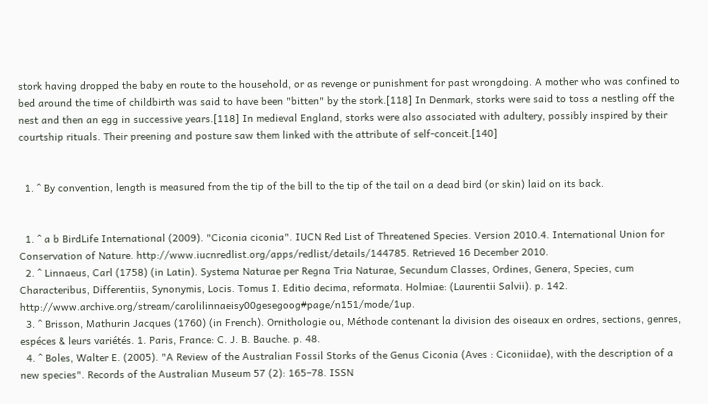stork having dropped the baby en route to the household, or as revenge or punishment for past wrongdoing. A mother who was confined to bed around the time of childbirth was said to have been "bitten" by the stork.[118] In Denmark, storks were said to toss a nestling off the nest and then an egg in successive years.[118] In medieval England, storks were also associated with adultery, possibly inspired by their courtship rituals. Their preening and posture saw them linked with the attribute of self-conceit.[140]


  1. ^ By convention, length is measured from the tip of the bill to the tip of the tail on a dead bird (or skin) laid on its back.


  1. ^ a b BirdLife International (2009). "Ciconia ciconia". IUCN Red List of Threatened Species. Version 2010.4. International Union for Conservation of Nature. http://www.iucnredlist.org/apps/redlist/details/144785. Retrieved 16 December 2010.
  2. ^ Linnaeus, Carl (1758) (in Latin). Systema Naturae per Regna Tria Naturae, Secundum Classes, Ordines, Genera, Species, cum Characteribus, Differentiis, Synonymis, Locis. Tomus I. Editio decima, reformata. Holmiae: (Laurentii Salvii). p. 142. http://www.archive.org/stream/carolilinnaeisy00gesegoog#page/n151/mode/1up.
  3. ^ Brisson, Mathurin Jacques (1760) (in French). Ornithologie ou, Méthode contenant la division des oiseaux en ordres, sections, genres, espéces & leurs variétés. 1. Paris, France: C. J. B. Bauche. p. 48.
  4. ^ Boles, Walter E. (2005). "A Review of the Australian Fossil Storks of the Genus Ciconia (Aves : Ciconiidae), with the description of a new species". Records of the Australian Museum 57 (2): 165–78. ISSN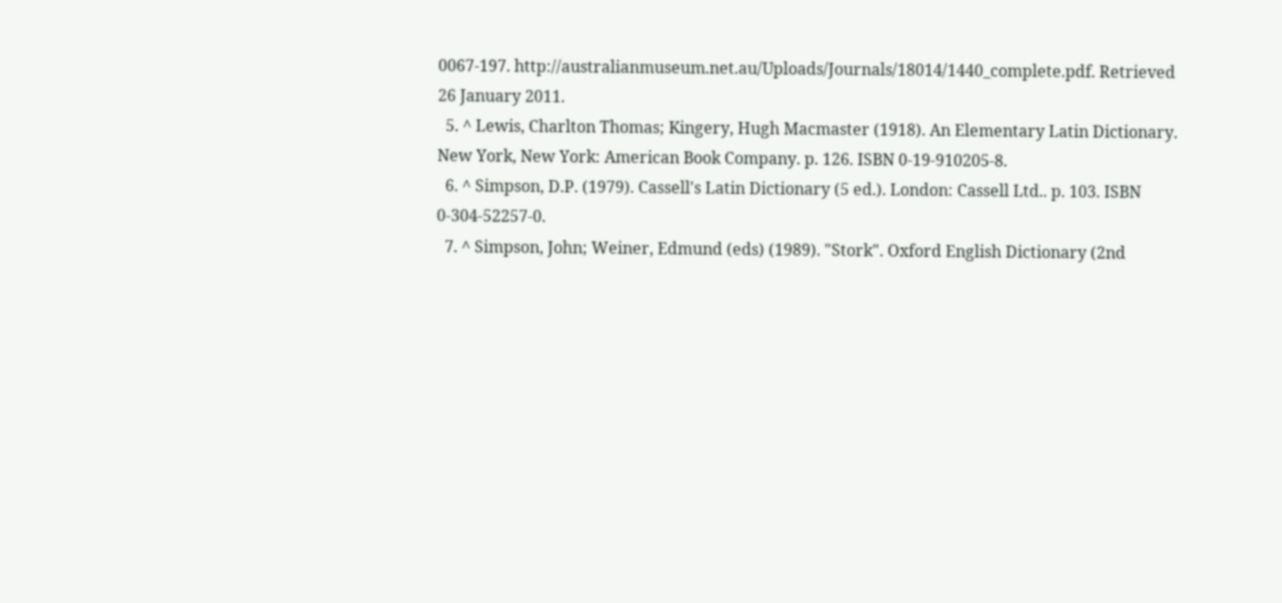0067-197. http://australianmuseum.net.au/Uploads/Journals/18014/1440_complete.pdf. Retrieved 26 January 2011.
  5. ^ Lewis, Charlton Thomas; Kingery, Hugh Macmaster (1918). An Elementary Latin Dictionary. New York, New York: American Book Company. p. 126. ISBN 0-19-910205-8.
  6. ^ Simpson, D.P. (1979). Cassell's Latin Dictionary (5 ed.). London: Cassell Ltd.. p. 103. ISBN 0-304-52257-0.
  7. ^ Simpson, John; Weiner, Edmund (eds) (1989). "Stork". Oxford English Dictionary (2nd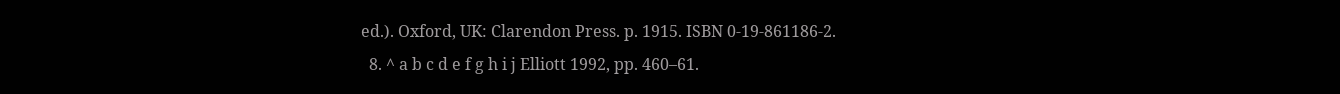ed.). Oxford, UK: Clarendon Press. p. 1915. ISBN 0-19-861186-2.
  8. ^ a b c d e f g h i j Elliott 1992, pp. 460–61.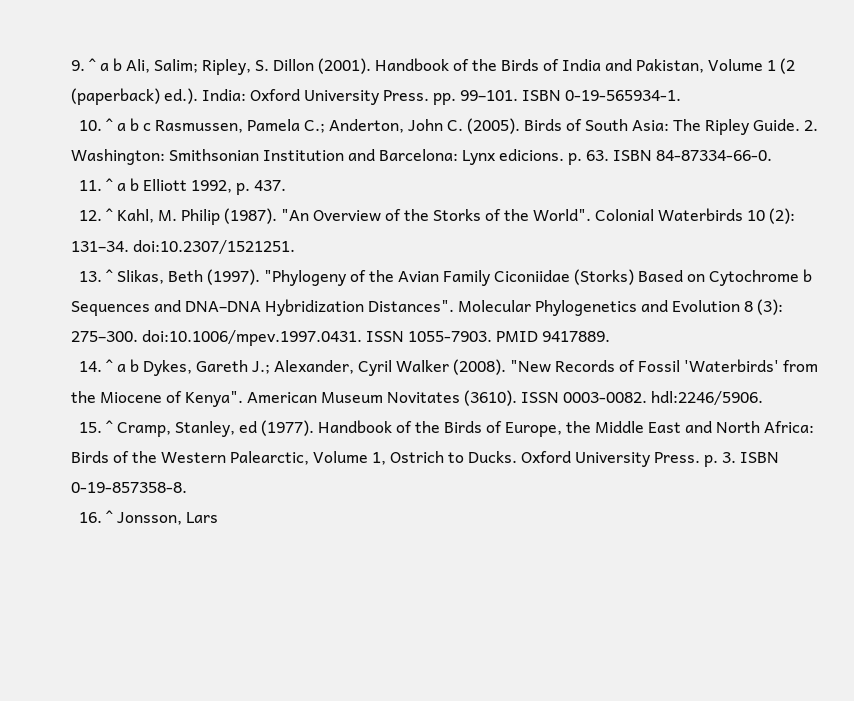9. ^ a b Ali, Salim; Ripley, S. Dillon (2001). Handbook of the Birds of India and Pakistan, Volume 1 (2 (paperback) ed.). India: Oxford University Press. pp. 99–101. ISBN 0-19-565934-1.
  10. ^ a b c Rasmussen, Pamela C.; Anderton, John C. (2005). Birds of South Asia: The Ripley Guide. 2. Washington: Smithsonian Institution and Barcelona: Lynx edicions. p. 63. ISBN 84-87334-66-0.
  11. ^ a b Elliott 1992, p. 437.
  12. ^ Kahl, M. Philip (1987). "An Overview of the Storks of the World". Colonial Waterbirds 10 (2): 131–34. doi:10.2307/1521251.
  13. ^ Slikas, Beth (1997). "Phylogeny of the Avian Family Ciconiidae (Storks) Based on Cytochrome b Sequences and DNA–DNA Hybridization Distances". Molecular Phylogenetics and Evolution 8 (3): 275–300. doi:10.1006/mpev.1997.0431. ISSN 1055-7903. PMID 9417889.
  14. ^ a b Dykes, Gareth J.; Alexander, Cyril Walker (2008). "New Records of Fossil 'Waterbirds' from the Miocene of Kenya". American Museum Novitates (3610). ISSN 0003-0082. hdl:2246/5906.
  15. ^ Cramp, Stanley, ed (1977). Handbook of the Birds of Europe, the Middle East and North Africa: Birds of the Western Palearctic, Volume 1, Ostrich to Ducks. Oxford University Press. p. 3. ISBN 0-19-857358-8.
  16. ^ Jonsson, Lars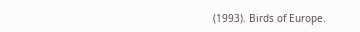(1993). Birds of Europe.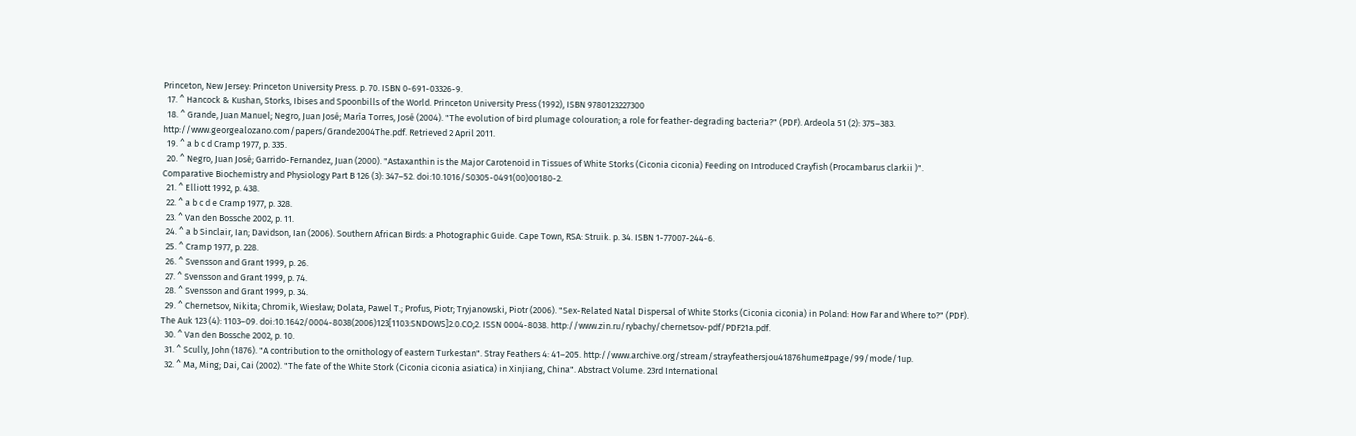Princeton, New Jersey: Princeton University Press. p. 70. ISBN 0-691-03326-9.
  17. ^ Hancock & Kushan, Storks, Ibises and Spoonbills of the World. Princeton University Press (1992), ISBN 9780123227300
  18. ^ Grande, Juan Manuel; Negro, Juan José; María Torres, José (2004). "The evolution of bird plumage colouration; a role for feather-degrading bacteria?" (PDF). Ardeola 51 (2): 375–383. http://www.georgealozano.com/papers/Grande2004The.pdf. Retrieved 2 April 2011.
  19. ^ a b c d Cramp 1977, p. 335.
  20. ^ Negro, Juan José; Garrido-Fernandez, Juan (2000). "Astaxanthin is the Major Carotenoid in Tissues of White Storks (Ciconia ciconia) Feeding on Introduced Crayfish (Procambarus clarkii )". Comparative Biochemistry and Physiology Part B 126 (3): 347–52. doi:10.1016/S0305-0491(00)00180-2.
  21. ^ Elliott 1992, p. 438.
  22. ^ a b c d e Cramp 1977, p. 328.
  23. ^ Van den Bossche 2002, p. 11.
  24. ^ a b Sinclair, Ian; Davidson, Ian (2006). Southern African Birds: a Photographic Guide. Cape Town, RSA: Struik. p. 34. ISBN 1-77007-244-6.
  25. ^ Cramp 1977, p. 228.
  26. ^ Svensson and Grant 1999, p. 26.
  27. ^ Svensson and Grant 1999, p. 74.
  28. ^ Svensson and Grant 1999, p. 34.
  29. ^ Chernetsov, Nikita; Chromik, Wiesław; Dolata, Pawel T.; Profus, Piotr; Tryjanowski, Piotr (2006). "Sex-Related Natal Dispersal of White Storks (Ciconia ciconia) in Poland: How Far and Where to?" (PDF). The Auk 123 (4): 1103–09. doi:10.1642/0004-8038(2006)123[1103:SNDOWS]2.0.CO;2. ISSN 0004-8038. http://www.zin.ru/rybachy/chernetsov-pdf/PDF21a.pdf.
  30. ^ Van den Bossche 2002, p. 10.
  31. ^ Scully, John (1876). "A contribution to the ornithology of eastern Turkestan". Stray Feathers 4: 41–205. http://www.archive.org/stream/strayfeathersjou41876hume#page/99/mode/1up.
  32. ^ Ma, Ming; Dai, Cai (2002). "The fate of the White Stork (Ciconia ciconia asiatica) in Xinjiang, China". Abstract Volume. 23rd International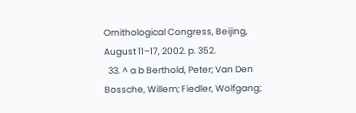Ornithological Congress, Beijing, August 11–17, 2002. p. 352.
  33. ^ a b Berthold, Peter; Van Den Bossche, Willem; Fiedler, Wolfgang;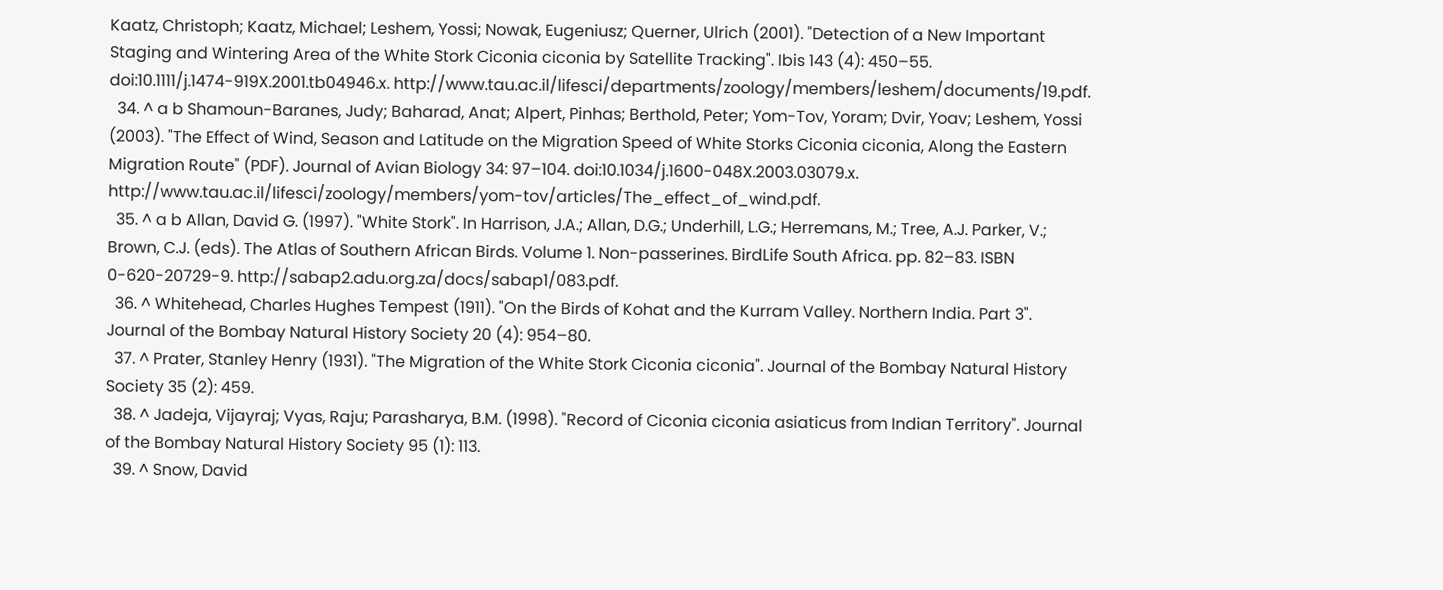Kaatz, Christoph; Kaatz, Michael; Leshem, Yossi; Nowak, Eugeniusz; Querner, Ulrich (2001). "Detection of a New Important Staging and Wintering Area of the White Stork Ciconia ciconia by Satellite Tracking". Ibis 143 (4): 450–55. doi:10.1111/j.1474-919X.2001.tb04946.x. http://www.tau.ac.il/lifesci/departments/zoology/members/leshem/documents/19.pdf.
  34. ^ a b Shamoun-Baranes, Judy; Baharad, Anat; Alpert, Pinhas; Berthold, Peter; Yom-Tov, Yoram; Dvir, Yoav; Leshem, Yossi (2003). "The Effect of Wind, Season and Latitude on the Migration Speed of White Storks Ciconia ciconia, Along the Eastern Migration Route" (PDF). Journal of Avian Biology 34: 97–104. doi:10.1034/j.1600-048X.2003.03079.x. http://www.tau.ac.il/lifesci/zoology/members/yom-tov/articles/The_effect_of_wind.pdf.
  35. ^ a b Allan, David G. (1997). "White Stork". In Harrison, J.A.; Allan, D.G.; Underhill, L.G.; Herremans, M.; Tree, A.J. Parker, V.; Brown, C.J. (eds). The Atlas of Southern African Birds. Volume 1. Non-passerines. BirdLife South Africa. pp. 82–83. ISBN 0-620-20729-9. http://sabap2.adu.org.za/docs/sabap1/083.pdf.
  36. ^ Whitehead, Charles Hughes Tempest (1911). "On the Birds of Kohat and the Kurram Valley. Northern India. Part 3". Journal of the Bombay Natural History Society 20 (4): 954–80.
  37. ^ Prater, Stanley Henry (1931). "The Migration of the White Stork Ciconia ciconia". Journal of the Bombay Natural History Society 35 (2): 459.
  38. ^ Jadeja, Vijayraj; Vyas, Raju; Parasharya, B.M. (1998). "Record of Ciconia ciconia asiaticus from Indian Territory". Journal of the Bombay Natural History Society 95 (1): 113.
  39. ^ Snow, David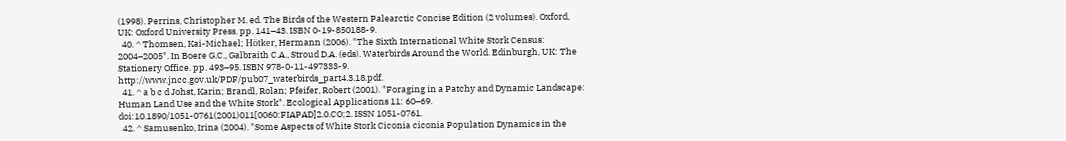(1998). Perrins, Christopher M. ed. The Birds of the Western Palearctic Concise Edition (2 volumes). Oxford, UK: Oxford University Press. pp. 141–43. ISBN 0-19-850188-9.
  40. ^ Thomsen, Kai-Michael; Hötker, Hermann (2006). "The Sixth International White Stork Census: 2004–2005". In Boere G.C., Galbraith C.A., Stroud D.A. (eds). Waterbirds Around the World. Edinburgh, UK: The Stationery Office. pp. 493–95. ISBN 978-0-11-497333-9. http://www.jncc.gov.uk/PDF/pub07_waterbirds_part4.3.18.pdf.
  41. ^ a b c d Johst, Karin; Brandl, Rolan; Pfeifer, Robert (2001). "Foraging in a Patchy and Dynamic Landscape: Human Land Use and the White Stork". Ecological Applications 11: 60–69. doi:10.1890/1051-0761(2001)011[0060:FIAPAD]2.0.CO;2. ISSN 1051-0761.
  42. ^ Samusenko, Irina (2004). "Some Aspects of White Stork Ciconia ciconia Population Dynamics in the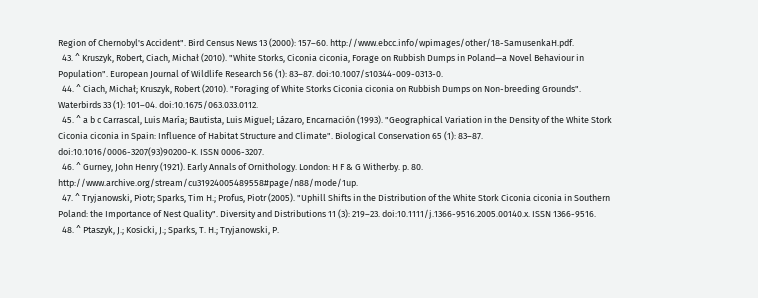Region of Chernobyl's Accident". Bird Census News 13 (2000): 157–60. http://www.ebcc.info/wpimages/other/18-SamusenkaH.pdf.
  43. ^ Kruszyk, Robert, Ciach, Michał (2010). "White Storks, Ciconia ciconia, Forage on Rubbish Dumps in Poland—a Novel Behaviour in Population". European Journal of Wildlife Research 56 (1): 83–87. doi:10.1007/s10344-009-0313-0.
  44. ^ Ciach, Michał; Kruszyk, Robert (2010). "Foraging of White Storks Ciconia ciconia on Rubbish Dumps on Non-breeding Grounds". Waterbirds 33 (1): 101–04. doi:10.1675/063.033.0112.
  45. ^ a b c Carrascal, Luis María; Bautista, Luis Miguel; Lázaro, Encarnación (1993). "Geographical Variation in the Density of the White Stork Ciconia ciconia in Spain: Influence of Habitat Structure and Climate". Biological Conservation 65 (1): 83–87. doi:10.1016/0006-3207(93)90200-K. ISSN 0006-3207.
  46. ^ Gurney, John Henry (1921). Early Annals of Ornithology. London: H F & G Witherby. p. 80. http://www.archive.org/stream/cu31924005489558#page/n88/mode/1up.
  47. ^ Tryjanowski, Piotr; Sparks, Tim H.; Profus, Piotr (2005). "Uphill Shifts in the Distribution of the White Stork Ciconia ciconia in Southern Poland: the Importance of Nest Quality". Diversity and Distributions 11 (3): 219–23. doi:10.1111/j.1366-9516.2005.00140.x. ISSN 1366-9516.
  48. ^ Ptaszyk, J.; Kosicki, J.; Sparks, T. H.; Tryjanowski, P.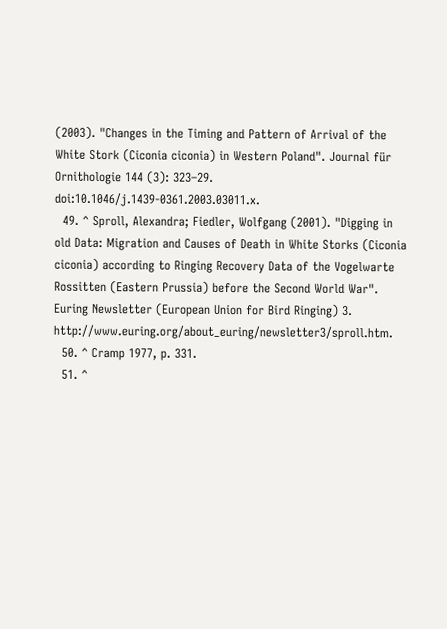(2003). "Changes in the Timing and Pattern of Arrival of the White Stork (Ciconia ciconia) in Western Poland". Journal für Ornithologie 144 (3): 323–29. doi:10.1046/j.1439-0361.2003.03011.x.
  49. ^ Sproll, Alexandra; Fiedler, Wolfgang (2001). "Digging in old Data: Migration and Causes of Death in White Storks (Ciconia ciconia) according to Ringing Recovery Data of the Vogelwarte Rossitten (Eastern Prussia) before the Second World War". Euring Newsletter (European Union for Bird Ringing) 3. http://www.euring.org/about_euring/newsletter3/sproll.htm.
  50. ^ Cramp 1977, p. 331.
  51. ^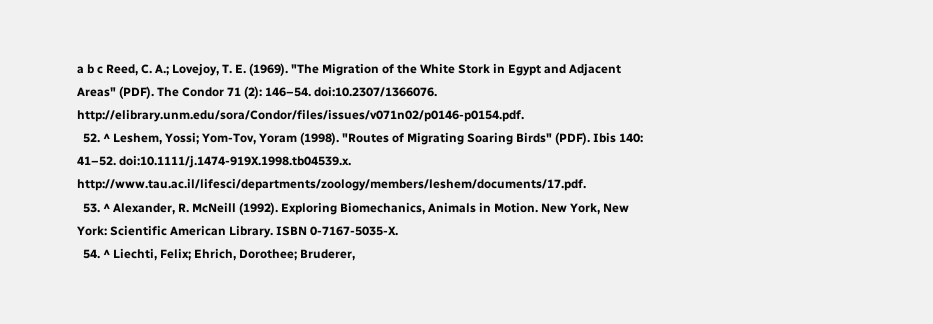a b c Reed, C. A.; Lovejoy, T. E. (1969). "The Migration of the White Stork in Egypt and Adjacent Areas" (PDF). The Condor 71 (2): 146–54. doi:10.2307/1366076. http://elibrary.unm.edu/sora/Condor/files/issues/v071n02/p0146-p0154.pdf.
  52. ^ Leshem, Yossi; Yom-Tov, Yoram (1998). "Routes of Migrating Soaring Birds" (PDF). Ibis 140: 41–52. doi:10.1111/j.1474-919X.1998.tb04539.x. http://www.tau.ac.il/lifesci/departments/zoology/members/leshem/documents/17.pdf.
  53. ^ Alexander, R. McNeill (1992). Exploring Biomechanics, Animals in Motion. New York, New York: Scientific American Library. ISBN 0-7167-5035-X.
  54. ^ Liechti, Felix; Ehrich, Dorothee; Bruderer,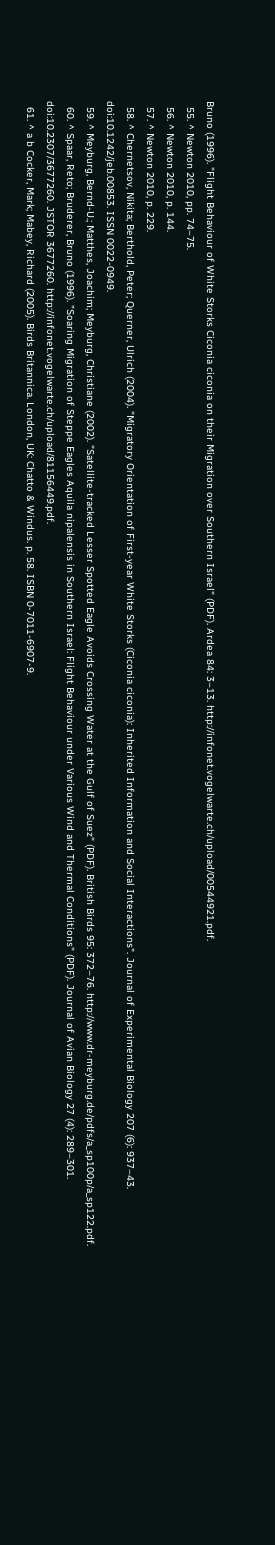Bruno (1996). "Flight Behaviour of White Storks Ciconia ciconia on their Migration over Southern Israel" (PDF). Ardea 84: 3–13. http://infonet.vogelwarte.ch/upload/00544921.pdf.
  55. ^ Newton 2010, pp. 74–75.
  56. ^ Newton 2010, p. 144.
  57. ^ Newton 2010, p. 229.
  58. ^ Chernetsov, Nikita; Berthold, Peter; Querner, Ulrich (2004). "Migratory Orientation of First-year White Storks (Ciconia ciconia): Inherited Information and Social Interactions". Journal of Experimental Biology 207 (6): 937–43. doi:10.1242/jeb.00853. ISSN 0022-0949.
  59. ^ Meyburg, Bernd-U.; Matthes, Joachim; Meyburg, Christiane (2002). "Satellite-tracked Lesser Spotted Eagle Avoids Crossing Water at the Gulf of Suez" (PDF). British Birds 95: 372–76. http://www.dr-meyburg.de/pdfs/a_sp100p/a_sp122.pdf.
  60. ^ Spaar, Reto; Bruderer, Bruno (1996). "Soaring Migration of Steppe Eagles Aquila nipalensis in Southern Israel: Flight Behaviour under Various Wind and Thermal Conditions" (PDF). Journal of Avian Biology 27 (4): 289–301. doi:10.2307/3677260. JSTOR 3677260. http://infonet.vogelwarte.ch/upload/81156449.pdf.
  61. ^ a b Cocker, Mark; Mabey, Richard (2005). Birds Britannica. London, UK: Chatto & Windus. p. 58. ISBN 0-7011-6907-9.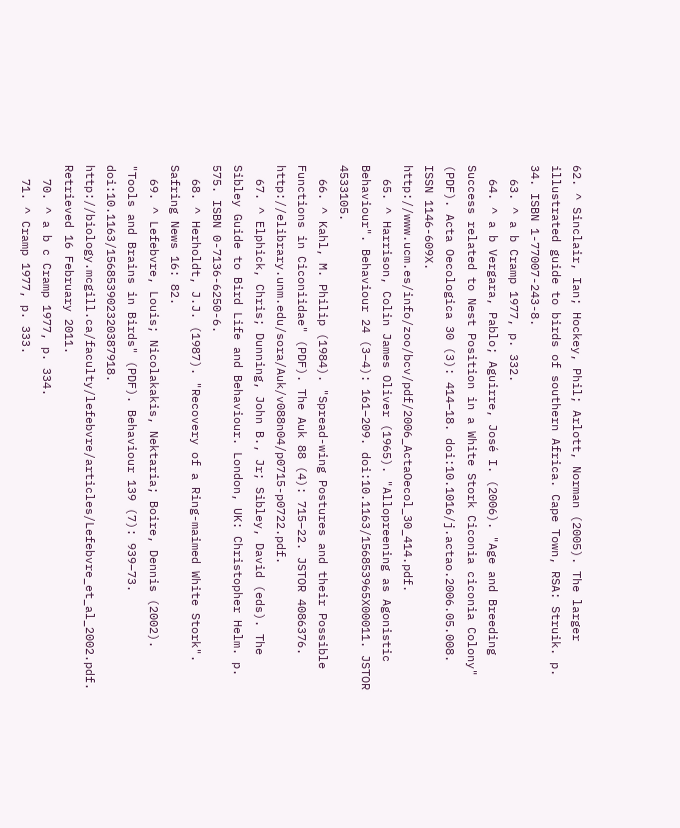62. ^ Sinclair, Ian; Hockey, Phil; Arlott, Norman (2005). The larger illustrated guide to birds of southern Africa. Cape Town, RSA: Struik. p. 34. ISBN 1-77007-243-8.
  63. ^ a b Cramp 1977, p. 332.
  64. ^ a b Vergara, Pablo; Aguirre, José I. (2006). "Age and Breeding Success related to Nest Position in a White Stork Ciconia ciconia Colony" (PDF). Acta Oecologica 30 (3): 414–18. doi:10.1016/j.actao.2006.05.008. ISSN 1146-609X. http://www.ucm.es/info/zoo/bcv/pdf/2006_ActaOecol_30_414.pdf.
  65. ^ Harrison, Colin James Oliver (1965). "Allopreening as Agonistic Behaviour". Behaviour 24 (3–4): 161–209. doi:10.1163/156853965X00011. JSTOR 4533105.
  66. ^ Kahl, M. Philip (1984). "Spread-wing Postures and their Possible Functions in Ciconiidae" (PDF). The Auk 88 (4): 715–22. JSTOR 4086376. http://elibrary.unm.edu/sora/Auk/v088n04/p0715-p0722.pdf.
  67. ^ Elphick, Chris; Dunning, John B., Jr; Sibley, David (eds). The Sibley Guide to Bird Life and Behaviour. London, UK: Christopher Helm. p. 575. ISBN 0-7136-6250-6.
  68. ^ Herholdt, J.J. (1987). "Recovery of a Ring-maimed White Stork". Safring News 16: 82.
  69. ^ Lefebvre, Louis; Nicolakakis, Nektaria; Boire, Dennis (2002). "Tools and Brains in Birds" (PDF). Behaviour 139 (7): 939–73. doi:10.1163/156853902320387918. http://biology.mcgill.ca/faculty/lefebvre/articles/Lefebvre_et_al_2002.pdf. Retrieved 16 February 2011.
  70. ^ a b c Cramp 1977, p. 334.
  71. ^ Cramp 1977, p. 333.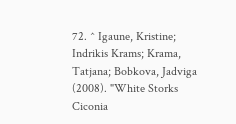72. ^ Igaune, Kristine; Indrikis Krams; Krama, Tatjana; Bobkova, Jadviga (2008). "White Storks Ciconia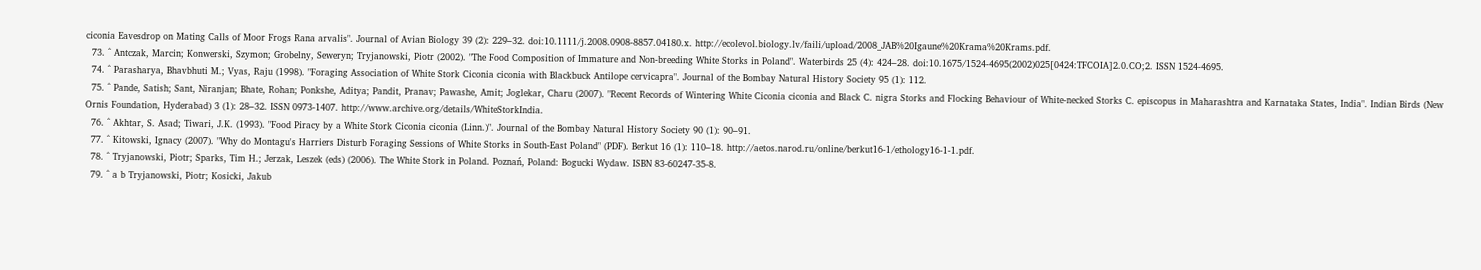ciconia Eavesdrop on Mating Calls of Moor Frogs Rana arvalis". Journal of Avian Biology 39 (2): 229–32. doi:10.1111/j.2008.0908-8857.04180.x. http://ecolevol.biology.lv/faili/upload/2008_JAB%20Igaune%20Krama%20Krams.pdf.
  73. ^ Antczak, Marcin; Konwerski, Szymon; Grobelny, Seweryn; Tryjanowski, Piotr (2002). "The Food Composition of Immature and Non-breeding White Storks in Poland". Waterbirds 25 (4): 424–28. doi:10.1675/1524-4695(2002)025[0424:TFCOIA]2.0.CO;2. ISSN 1524-4695.
  74. ^ Parasharya, Bhavbhuti M.; Vyas, Raju (1998). "Foraging Association of White Stork Ciconia ciconia with Blackbuck Antilope cervicapra". Journal of the Bombay Natural History Society 95 (1): 112.
  75. ^ Pande, Satish; Sant, Niranjan; Bhate, Rohan; Ponkshe, Aditya; Pandit, Pranav; Pawashe, Amit; Joglekar, Charu (2007). "Recent Records of Wintering White Ciconia ciconia and Black C. nigra Storks and Flocking Behaviour of White-necked Storks C. episcopus in Maharashtra and Karnataka States, India". Indian Birds (New Ornis Foundation, Hyderabad) 3 (1): 28–32. ISSN 0973-1407. http://www.archive.org/details/WhiteStorkIndia.
  76. ^ Akhtar, S. Asad; Tiwari, J.K. (1993). "Food Piracy by a White Stork Ciconia ciconia (Linn.)". Journal of the Bombay Natural History Society 90 (1): 90–91.
  77. ^ Kitowski, Ignacy (2007). "Why do Montagu's Harriers Disturb Foraging Sessions of White Storks in South-East Poland" (PDF). Berkut 16 (1): 110–18. http://aetos.narod.ru/online/berkut16-1/ethology16-1-1.pdf.
  78. ^ Tryjanowski, Piotr; Sparks, Tim H.; Jerzak, Leszek (eds) (2006). The White Stork in Poland. Poznań, Poland: Bogucki Wydaw. ISBN 83-60247-35-8.
  79. ^ a b Tryjanowski, Piotr; Kosicki, Jakub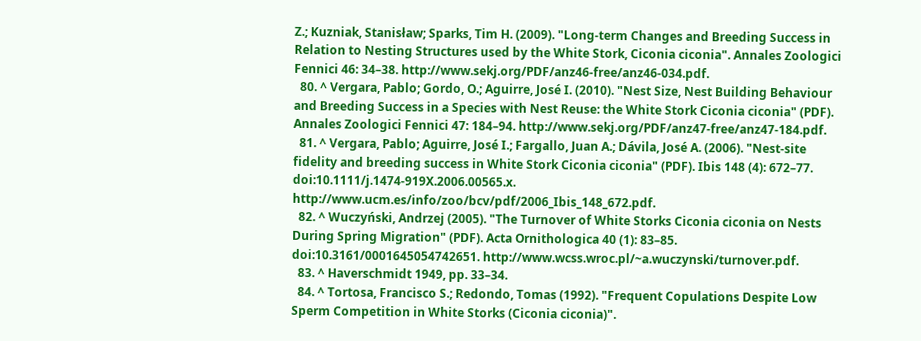Z.; Kuzniak, Stanisław; Sparks, Tim H. (2009). "Long-term Changes and Breeding Success in Relation to Nesting Structures used by the White Stork, Ciconia ciconia". Annales Zoologici Fennici 46: 34–38. http://www.sekj.org/PDF/anz46-free/anz46-034.pdf.
  80. ^ Vergara, Pablo; Gordo, O.; Aguirre, José I. (2010). "Nest Size, Nest Building Behaviour and Breeding Success in a Species with Nest Reuse: the White Stork Ciconia ciconia" (PDF). Annales Zoologici Fennici 47: 184–94. http://www.sekj.org/PDF/anz47-free/anz47-184.pdf.
  81. ^ Vergara, Pablo; Aguirre, José I.; Fargallo, Juan A.; Dávila, José A. (2006). "Nest-site fidelity and breeding success in White Stork Ciconia ciconia" (PDF). Ibis 148 (4): 672–77. doi:10.1111/j.1474-919X.2006.00565.x. http://www.ucm.es/info/zoo/bcv/pdf/2006_Ibis_148_672.pdf.
  82. ^ Wuczyński, Andrzej (2005). "The Turnover of White Storks Ciconia ciconia on Nests During Spring Migration" (PDF). Acta Ornithologica 40 (1): 83–85. doi:10.3161/0001645054742651. http://www.wcss.wroc.pl/~a.wuczynski/turnover.pdf.
  83. ^ Haverschmidt 1949, pp. 33–34.
  84. ^ Tortosa, Francisco S.; Redondo, Tomas (1992). "Frequent Copulations Despite Low Sperm Competition in White Storks (Ciconia ciconia)".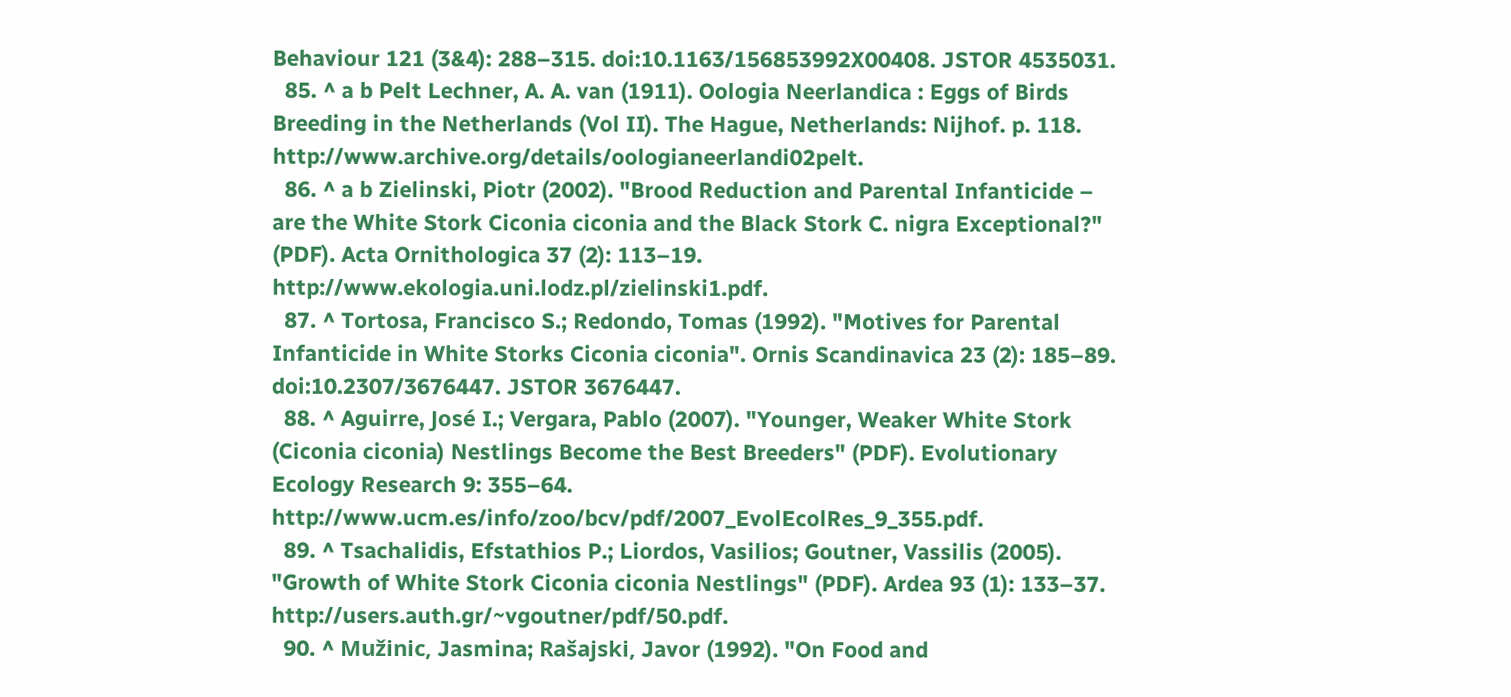Behaviour 121 (3&4): 288–315. doi:10.1163/156853992X00408. JSTOR 4535031.
  85. ^ a b Pelt Lechner, A. A. van (1911). Oologia Neerlandica : Eggs of Birds Breeding in the Netherlands (Vol II). The Hague, Netherlands: Nijhof. p. 118. http://www.archive.org/details/oologianeerlandi02pelt.
  86. ^ a b Zielinski, Piotr (2002). "Brood Reduction and Parental Infanticide – are the White Stork Ciconia ciconia and the Black Stork C. nigra Exceptional?" (PDF). Acta Ornithologica 37 (2): 113–19. http://www.ekologia.uni.lodz.pl/zielinski1.pdf.
  87. ^ Tortosa, Francisco S.; Redondo, Tomas (1992). "Motives for Parental Infanticide in White Storks Ciconia ciconia". Ornis Scandinavica 23 (2): 185–89. doi:10.2307/3676447. JSTOR 3676447.
  88. ^ Aguirre, José I.; Vergara, Pablo (2007). "Younger, Weaker White Stork (Ciconia ciconia) Nestlings Become the Best Breeders" (PDF). Evolutionary Ecology Research 9: 355–64. http://www.ucm.es/info/zoo/bcv/pdf/2007_EvolEcolRes_9_355.pdf.
  89. ^ Tsachalidis, Efstathios P.; Liordos, Vasilios; Goutner, Vassilis (2005). "Growth of White Stork Ciconia ciconia Nestlings" (PDF). Ardea 93 (1): 133–37. http://users.auth.gr/~vgoutner/pdf/50.pdf.
  90. ^ Mužinic, Jasmina; Rašajski, Javor (1992). "On Food and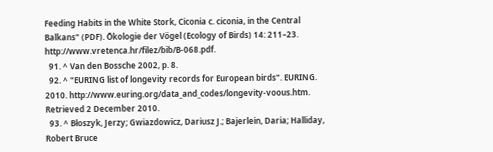Feeding Habits in the White Stork, Ciconia c. ciconia, in the Central Balkans" (PDF). Õkologie der Vögel (Ecology of Birds) 14: 211–23. http://www.vretenca.hr/filez/bib/B-068.pdf.
  91. ^ Van den Bossche 2002, p. 8.
  92. ^ "EURING list of longevity records for European birds". EURING. 2010. http://www.euring.org/data_and_codes/longevity-voous.htm. Retrieved 2 December 2010.
  93. ^ Błoszyk, Jerzy; Gwiazdowicz, Dariusz J.; Bajerlein, Daria; Halliday, Robert Bruce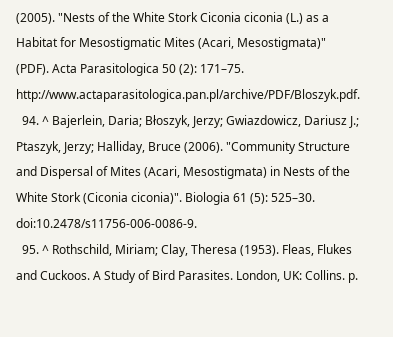(2005). "Nests of the White Stork Ciconia ciconia (L.) as a Habitat for Mesostigmatic Mites (Acari, Mesostigmata)" (PDF). Acta Parasitologica 50 (2): 171–75. http://www.actaparasitologica.pan.pl/archive/PDF/Bloszyk.pdf.
  94. ^ Bajerlein, Daria; Błoszyk, Jerzy; Gwiazdowicz, Dariusz J.; Ptaszyk, Jerzy; Halliday, Bruce (2006). "Community Structure and Dispersal of Mites (Acari, Mesostigmata) in Nests of the White Stork (Ciconia ciconia)". Biologia 61 (5): 525–30. doi:10.2478/s11756-006-0086-9.
  95. ^ Rothschild, Miriam; Clay, Theresa (1953). Fleas, Flukes and Cuckoos. A Study of Bird Parasites. London, UK: Collins. p.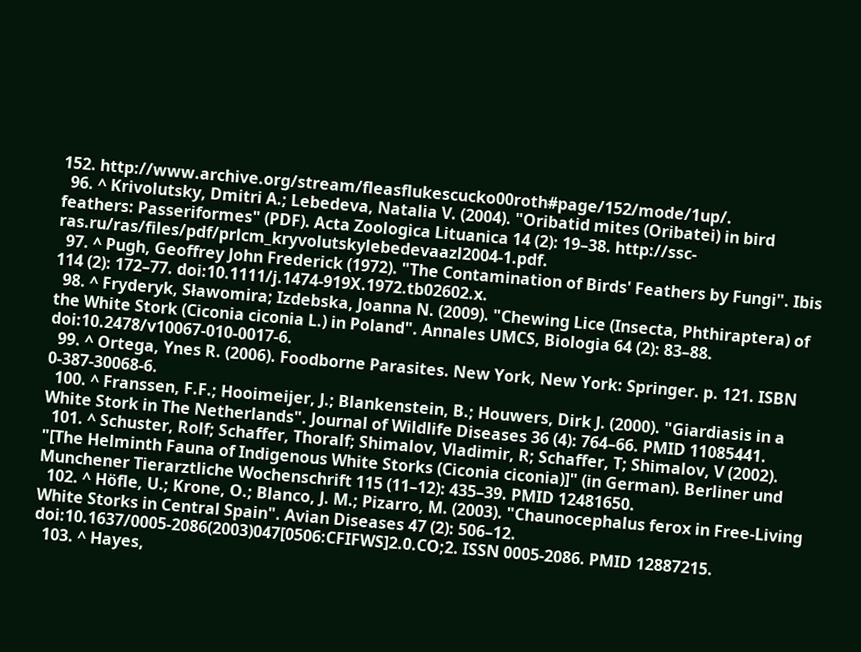152. http://www.archive.org/stream/fleasflukescucko00roth#page/152/mode/1up/.
  96. ^ Krivolutsky, Dmitri A.; Lebedeva, Natalia V. (2004). "Oribatid mites (Oribatei) in bird feathers: Passeriformes" (PDF). Acta Zoologica Lituanica 14 (2): 19–38. http://ssc-ras.ru/ras/files/pdf/prlcm_kryvolutskylebedevaazl2004-1.pdf.
  97. ^ Pugh, Geoffrey John Frederick (1972). "The Contamination of Birds' Feathers by Fungi". Ibis 114 (2): 172–77. doi:10.1111/j.1474-919X.1972.tb02602.x.
  98. ^ Fryderyk, Sławomira; Izdebska, Joanna N. (2009). "Chewing Lice (Insecta, Phthiraptera) of the White Stork (Ciconia ciconia L.) in Poland". Annales UMCS, Biologia 64 (2): 83–88. doi:10.2478/v10067-010-0017-6.
  99. ^ Ortega, Ynes R. (2006). Foodborne Parasites. New York, New York: Springer. p. 121. ISBN 0-387-30068-6.
  100. ^ Franssen, F.F.; Hooimeijer, J.; Blankenstein, B.; Houwers, Dirk J. (2000). "Giardiasis in a White Stork in The Netherlands". Journal of Wildlife Diseases 36 (4): 764–66. PMID 11085441.
  101. ^ Schuster, Rolf; Schaffer, Thoralf; Shimalov, Vladimir, R; Schaffer, T; Shimalov, V (2002). "[The Helminth Fauna of Indigenous White Storks (Ciconia ciconia)]" (in German). Berliner und Munchener Tierarztliche Wochenschrift 115 (11–12): 435–39. PMID 12481650.
  102. ^ Höfle, U.; Krone, O.; Blanco, J. M.; Pizarro, M. (2003). "Chaunocephalus ferox in Free-Living White Storks in Central Spain". Avian Diseases 47 (2): 506–12. doi:10.1637/0005-2086(2003)047[0506:CFIFWS]2.0.CO;2. ISSN 0005-2086. PMID 12887215.
  103. ^ Hayes,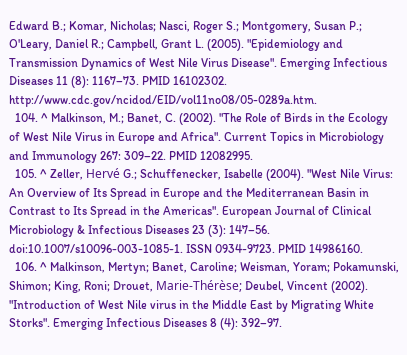Edward B.; Komar, Nicholas; Nasci, Roger S.; Montgomery, Susan P.; O'Leary, Daniel R.; Campbell, Grant L. (2005). "Epidemiology and Transmission Dynamics of West Nile Virus Disease". Emerging Infectious Diseases 11 (8): 1167–73. PMID 16102302. http://www.cdc.gov/ncidod/EID/vol11no08/05-0289a.htm.
  104. ^ Malkinson, M.; Banet, C. (2002). "The Role of Birds in the Ecology of West Nile Virus in Europe and Africa". Current Topics in Microbiology and Immunology 267: 309–22. PMID 12082995.
  105. ^ Zeller, Hervé G.; Schuffenecker, Isabelle (2004). "West Nile Virus: An Overview of Its Spread in Europe and the Mediterranean Basin in Contrast to Its Spread in the Americas". European Journal of Clinical Microbiology & Infectious Diseases 23 (3): 147–56. doi:10.1007/s10096-003-1085-1. ISSN 0934-9723. PMID 14986160.
  106. ^ Malkinson, Mertyn; Banet, Caroline; Weisman, Yoram; Pokamunski, Shimon; King, Roni; Drouet, Marie-Thérèse; Deubel, Vincent (2002). "Introduction of West Nile virus in the Middle East by Migrating White Storks". Emerging Infectious Diseases 8 (4): 392–97.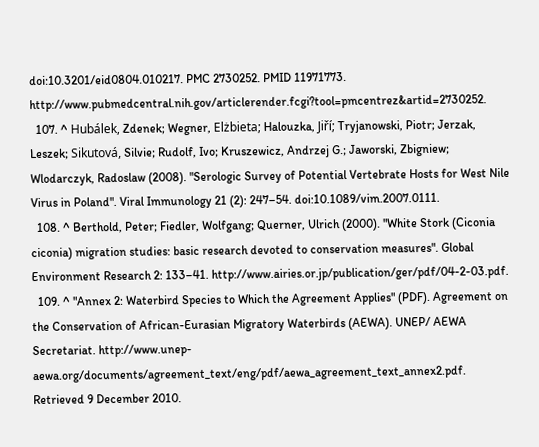doi:10.3201/eid0804.010217. PMC 2730252. PMID 11971773. http://www.pubmedcentral.nih.gov/articlerender.fcgi?tool=pmcentrez&artid=2730252.
  107. ^ Hubálek, Zdenek; Wegner, Elżbieta; Halouzka, Jiří; Tryjanowski, Piotr; Jerzak, Leszek; Sikutová, Silvie; Rudolf, Ivo; Kruszewicz, Andrzej G.; Jaworski, Zbigniew; Wlodarczyk, Radoslaw (2008). "Serologic Survey of Potential Vertebrate Hosts for West Nile Virus in Poland". Viral Immunology 21 (2): 247–54. doi:10.1089/vim.2007.0111.
  108. ^ Berthold, Peter; Fiedler, Wolfgang; Querner, Ulrich (2000). "White Stork (Ciconia ciconia) migration studies: basic research devoted to conservation measures". Global Environment Research 2: 133–41. http://www.airies.or.jp/publication/ger/pdf/04-2-03.pdf.
  109. ^ "Annex 2: Waterbird Species to Which the Agreement Applies" (PDF). Agreement on the Conservation of African-Eurasian Migratory Waterbirds (AEWA). UNEP/ AEWA Secretariat. http://www.unep-aewa.org/documents/agreement_text/eng/pdf/aewa_agreement_text_annex2.pdf. Retrieved 9 December 2010.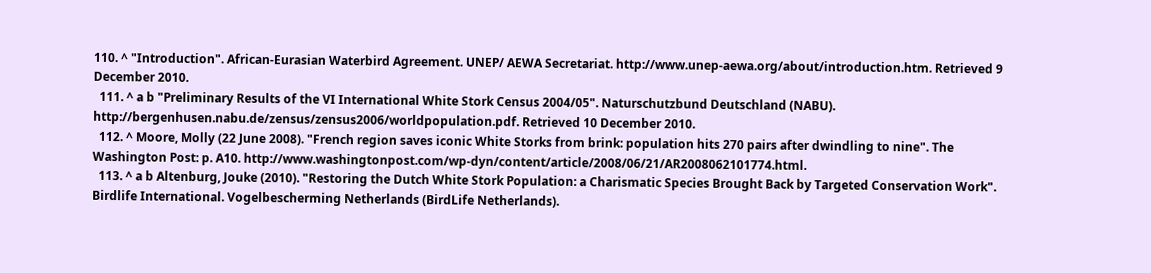110. ^ "Introduction". African-Eurasian Waterbird Agreement. UNEP/ AEWA Secretariat. http://www.unep-aewa.org/about/introduction.htm. Retrieved 9 December 2010.
  111. ^ a b "Preliminary Results of the VI International White Stork Census 2004/05". Naturschutzbund Deutschland (NABU). http://bergenhusen.nabu.de/zensus/zensus2006/worldpopulation.pdf. Retrieved 10 December 2010.
  112. ^ Moore, Molly (22 June 2008). "French region saves iconic White Storks from brink: population hits 270 pairs after dwindling to nine". The Washington Post: p. A10. http://www.washingtonpost.com/wp-dyn/content/article/2008/06/21/AR2008062101774.html.
  113. ^ a b Altenburg, Jouke (2010). "Restoring the Dutch White Stork Population: a Charismatic Species Brought Back by Targeted Conservation Work". Birdlife International. Vogelbescherming Netherlands (BirdLife Netherlands).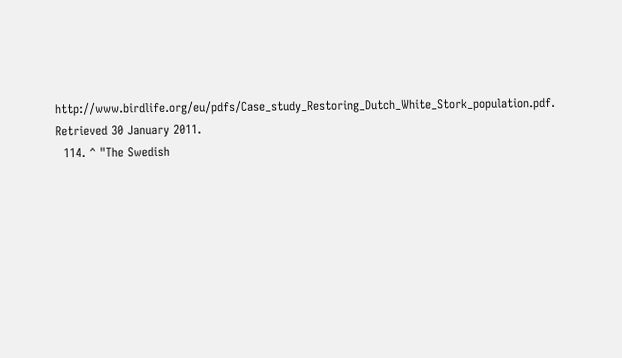http://www.birdlife.org/eu/pdfs/Case_study_Restoring_Dutch_White_Stork_population.pdf. Retrieved 30 January 2011.
  114. ^ "The Swedish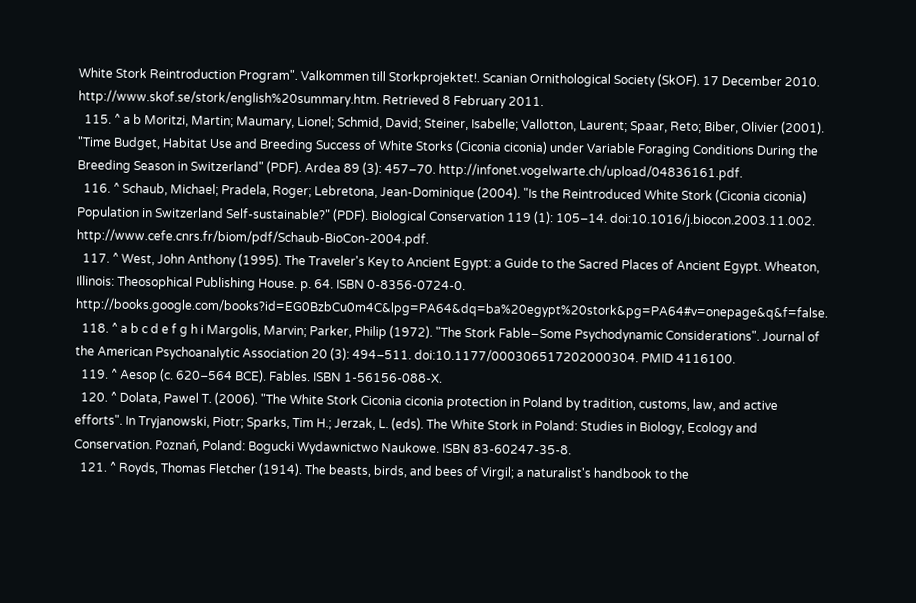White Stork Reintroduction Program". Valkommen till Storkprojektet!. Scanian Ornithological Society (SkOF). 17 December 2010. http://www.skof.se/stork/english%20summary.htm. Retrieved 8 February 2011.
  115. ^ a b Moritzi, Martin; Maumary, Lionel; Schmid, David; Steiner, Isabelle; Vallotton, Laurent; Spaar, Reto; Biber, Olivier (2001). "Time Budget, Habitat Use and Breeding Success of White Storks (Ciconia ciconia) under Variable Foraging Conditions During the Breeding Season in Switzerland" (PDF). Ardea 89 (3): 457–70. http://infonet.vogelwarte.ch/upload/04836161.pdf.
  116. ^ Schaub, Michael; Pradela, Roger; Lebretona, Jean-Dominique (2004). "Is the Reintroduced White Stork (Ciconia ciconia) Population in Switzerland Self-sustainable?" (PDF). Biological Conservation 119 (1): 105–14. doi:10.1016/j.biocon.2003.11.002. http://www.cefe.cnrs.fr/biom/pdf/Schaub-BioCon-2004.pdf.
  117. ^ West, John Anthony (1995). The Traveler's Key to Ancient Egypt: a Guide to the Sacred Places of Ancient Egypt. Wheaton, Illinois: Theosophical Publishing House. p. 64. ISBN 0-8356-0724-0. http://books.google.com/books?id=EG0BzbCu0m4C&lpg=PA64&dq=ba%20egypt%20stork&pg=PA64#v=onepage&q&f=false.
  118. ^ a b c d e f g h i Margolis, Marvin; Parker, Philip (1972). "The Stork Fable−Some Psychodynamic Considerations". Journal of the American Psychoanalytic Association 20 (3): 494–511. doi:10.1177/000306517202000304. PMID 4116100.
  119. ^ Aesop (c. 620–564 BCE). Fables. ISBN 1-56156-088-X.
  120. ^ Dolata, Pawel T. (2006). "The White Stork Ciconia ciconia protection in Poland by tradition, customs, law, and active efforts". In Tryjanowski, Piotr; Sparks, Tim H.; Jerzak, L. (eds). The White Stork in Poland: Studies in Biology, Ecology and Conservation. Poznań, Poland: Bogucki Wydawnictwo Naukowe. ISBN 83-60247-35-8.
  121. ^ Royds, Thomas Fletcher (1914). The beasts, birds, and bees of Virgil; a naturalist's handbook to the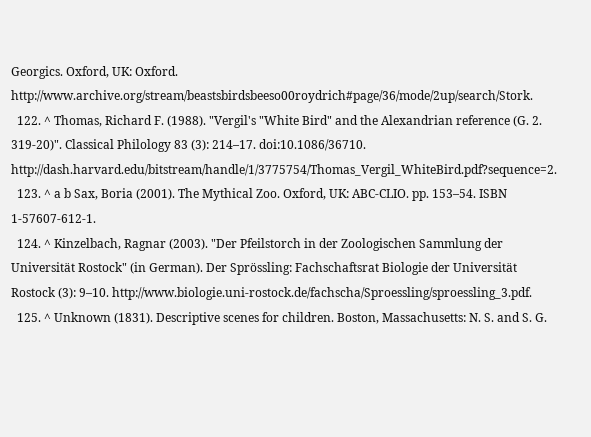Georgics. Oxford, UK: Oxford. http://www.archive.org/stream/beastsbirdsbeeso00roydrich#page/36/mode/2up/search/Stork.
  122. ^ Thomas, Richard F. (1988). "Vergil's "White Bird" and the Alexandrian reference (G. 2. 319-20)". Classical Philology 83 (3): 214–17. doi:10.1086/36710. http://dash.harvard.edu/bitstream/handle/1/3775754/Thomas_Vergil_WhiteBird.pdf?sequence=2.
  123. ^ a b Sax, Boria (2001). The Mythical Zoo. Oxford, UK: ABC-CLIO. pp. 153–54. ISBN 1-57607-612-1.
  124. ^ Kinzelbach, Ragnar (2003). "Der Pfeilstorch in der Zoologischen Sammlung der Universität Rostock" (in German). Der Sprössling: Fachschaftsrat Biologie der Universität Rostock (3): 9–10. http://www.biologie.uni-rostock.de/fachscha/Sproessling/sproessling_3.pdf.
  125. ^ Unknown (1831). Descriptive scenes for children. Boston, Massachusetts: N. S. and S. G.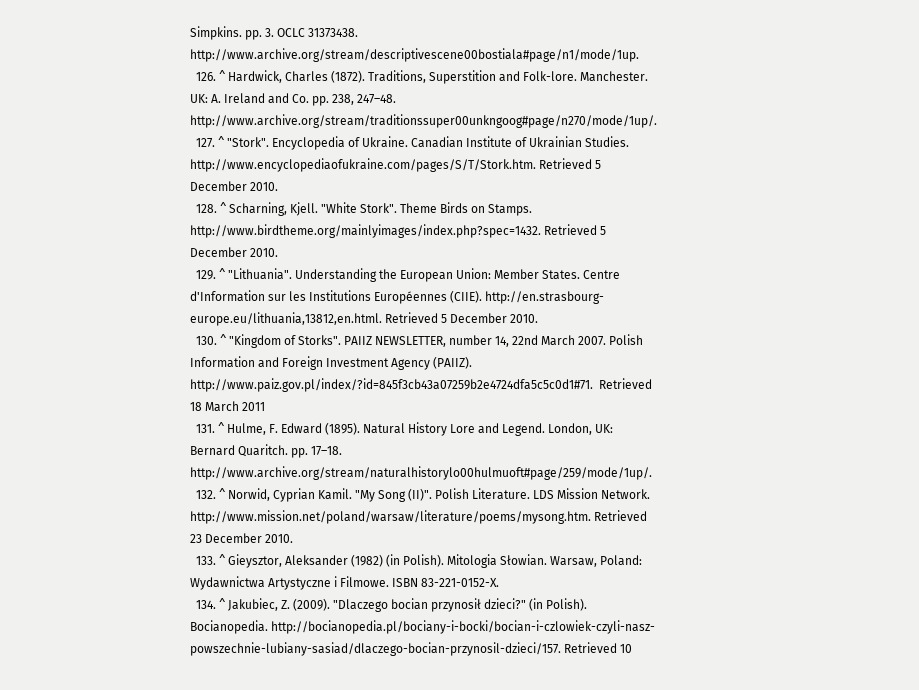Simpkins. pp. 3. OCLC 31373438. http://www.archive.org/stream/descriptivescene00bostiala#page/n1/mode/1up.
  126. ^ Hardwick, Charles (1872). Traditions, Superstition and Folk-lore. Manchester. UK: A. Ireland and Co. pp. 238, 247–48. http://www.archive.org/stream/traditionssuper00unkngoog#page/n270/mode/1up/.
  127. ^ "Stork". Encyclopedia of Ukraine. Canadian Institute of Ukrainian Studies. http://www.encyclopediaofukraine.com/pages/S/T/Stork.htm. Retrieved 5 December 2010.
  128. ^ Scharning, Kjell. "White Stork". Theme Birds on Stamps. http://www.birdtheme.org/mainlyimages/index.php?spec=1432. Retrieved 5 December 2010.
  129. ^ "Lithuania". Understanding the European Union: Member States. Centre d'Information sur les Institutions Européennes (CIIE). http://en.strasbourg-europe.eu/lithuania,13812,en.html. Retrieved 5 December 2010.
  130. ^ "Kingdom of Storks". PAIIZ NEWSLETTER, number 14, 22nd March 2007. Polish Information and Foreign Investment Agency (PAIIZ). http://www.paiz.gov.pl/index/?id=845f3cb43a07259b2e4724dfa5c5c0d1#71.  Retrieved 18 March 2011
  131. ^ Hulme, F. Edward (1895). Natural History Lore and Legend. London, UK: Bernard Quaritch. pp. 17–18. http://www.archive.org/stream/naturalhistorylo00hulmuoft#page/259/mode/1up/.
  132. ^ Norwid, Cyprian Kamil. "My Song (II)". Polish Literature. LDS Mission Network. http://www.mission.net/poland/warsaw/literature/poems/mysong.htm. Retrieved 23 December 2010.
  133. ^ Gieysztor, Aleksander (1982) (in Polish). Mitologia Słowian. Warsaw, Poland: Wydawnictwa Artystyczne i Filmowe. ISBN 83-221-0152-X.
  134. ^ Jakubiec, Z. (2009). "Dlaczego bocian przynosił dzieci?" (in Polish). Bocianopedia. http://bocianopedia.pl/bociany-i-bocki/bocian-i-czlowiek-czyli-nasz-powszechnie-lubiany-sasiad/dlaczego-bocian-przynosil-dzieci/157. Retrieved 10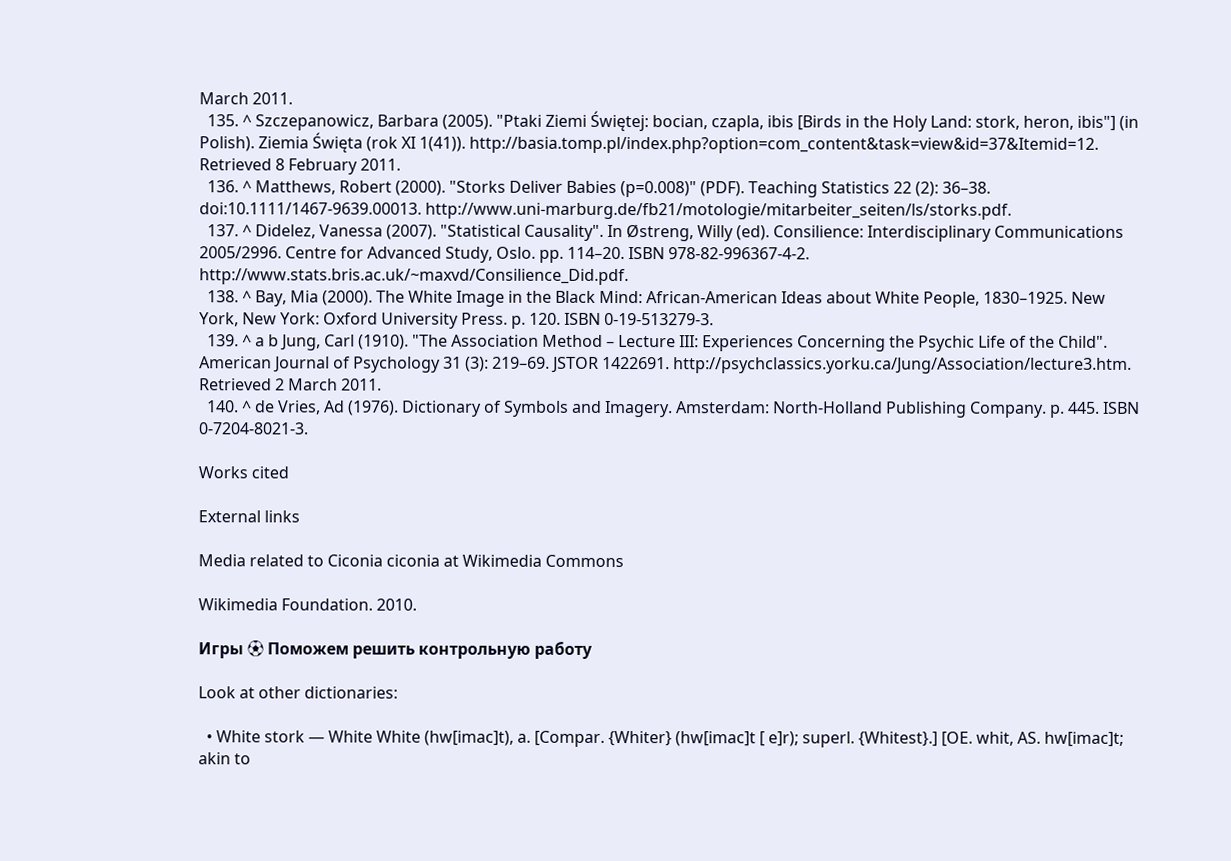March 2011.
  135. ^ Szczepanowicz, Barbara (2005). "Ptaki Ziemi Świętej: bocian, czapla, ibis [Birds in the Holy Land: stork, heron, ibis"] (in Polish). Ziemia Święta (rok XI 1(41)). http://basia.tomp.pl/index.php?option=com_content&task=view&id=37&Itemid=12. Retrieved 8 February 2011.
  136. ^ Matthews, Robert (2000). "Storks Deliver Babies (p=0.008)" (PDF). Teaching Statistics 22 (2): 36–38. doi:10.1111/1467-9639.00013. http://www.uni-marburg.de/fb21/motologie/mitarbeiter_seiten/ls/storks.pdf.
  137. ^ Didelez, Vanessa (2007). "Statistical Causality". In Østreng, Willy (ed). Consilience: Interdisciplinary Communications 2005/2996. Centre for Advanced Study, Oslo. pp. 114–20. ISBN 978-82-996367-4-2. http://www.stats.bris.ac.uk/~maxvd/Consilience_Did.pdf.
  138. ^ Bay, Mia (2000). The White Image in the Black Mind: African-American Ideas about White People, 1830–1925. New York, New York: Oxford University Press. p. 120. ISBN 0-19-513279-3.
  139. ^ a b Jung, Carl (1910). "The Association Method – Lecture III: Experiences Concerning the Psychic Life of the Child". American Journal of Psychology 31 (3): 219–69. JSTOR 1422691. http://psychclassics.yorku.ca/Jung/Association/lecture3.htm. Retrieved 2 March 2011.
  140. ^ de Vries, Ad (1976). Dictionary of Symbols and Imagery. Amsterdam: North-Holland Publishing Company. p. 445. ISBN 0-7204-8021-3.

Works cited

External links

Media related to Ciconia ciconia at Wikimedia Commons

Wikimedia Foundation. 2010.

Игры ⚽ Поможем решить контрольную работу

Look at other dictionaries:

  • White stork — White White (hw[imac]t), a. [Compar. {Whiter} (hw[imac]t [ e]r); superl. {Whitest}.] [OE. whit, AS. hw[imac]t; akin to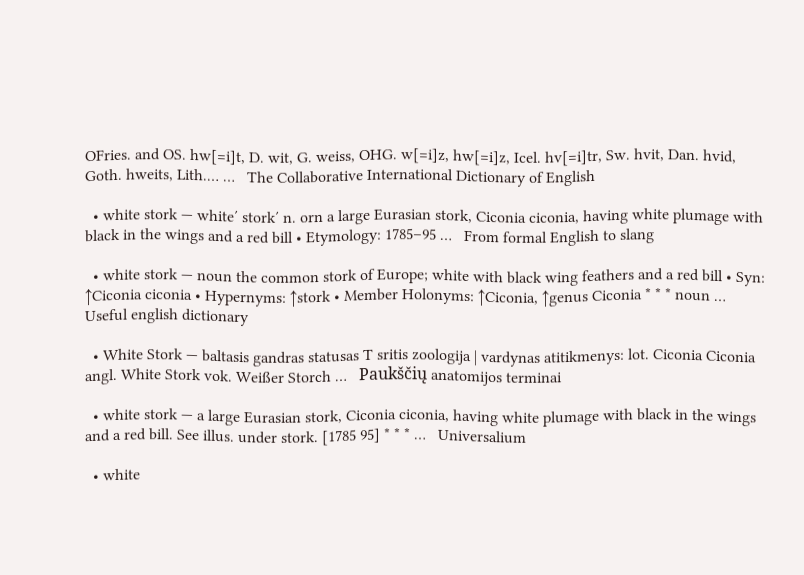OFries. and OS. hw[=i]t, D. wit, G. weiss, OHG. w[=i]z, hw[=i]z, Icel. hv[=i]tr, Sw. hvit, Dan. hvid, Goth. hweits, Lith.… …   The Collaborative International Dictionary of English

  • white stork — white′ stork′ n. orn a large Eurasian stork, Ciconia ciconia, having white plumage with black in the wings and a red bill • Etymology: 1785–95 …   From formal English to slang

  • white stork — noun the common stork of Europe; white with black wing feathers and a red bill • Syn: ↑Ciconia ciconia • Hypernyms: ↑stork • Member Holonyms: ↑Ciconia, ↑genus Ciconia * * * noun …   Useful english dictionary

  • White Stork — baltasis gandras statusas T sritis zoologija | vardynas atitikmenys: lot. Ciconia Ciconia angl. White Stork vok. Weißer Storch …   Paukščių anatomijos terminai

  • white stork — a large Eurasian stork, Ciconia ciconia, having white plumage with black in the wings and a red bill. See illus. under stork. [1785 95] * * * …   Universalium

  • white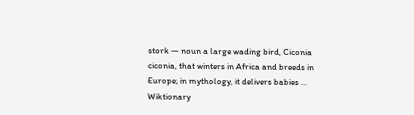stork — noun a large wading bird, Ciconia ciconia, that winters in Africa and breeds in Europe; in mythology, it delivers babies …   Wiktionary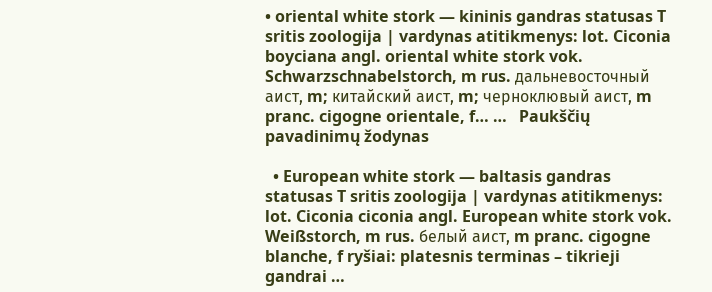• oriental white stork — kininis gandras statusas T sritis zoologija | vardynas atitikmenys: lot. Ciconia boyciana angl. oriental white stork vok. Schwarzschnabelstorch, m rus. дальневосточный аист, m; китайский аист, m; черноклювый аист, m pranc. cigogne orientale, f… …   Paukščių pavadinimų žodynas

  • European white stork — baltasis gandras statusas T sritis zoologija | vardynas atitikmenys: lot. Ciconia ciconia angl. European white stork vok. Weißstorch, m rus. белый аист, m pranc. cigogne blanche, f ryšiai: platesnis terminas – tikrieji gandrai …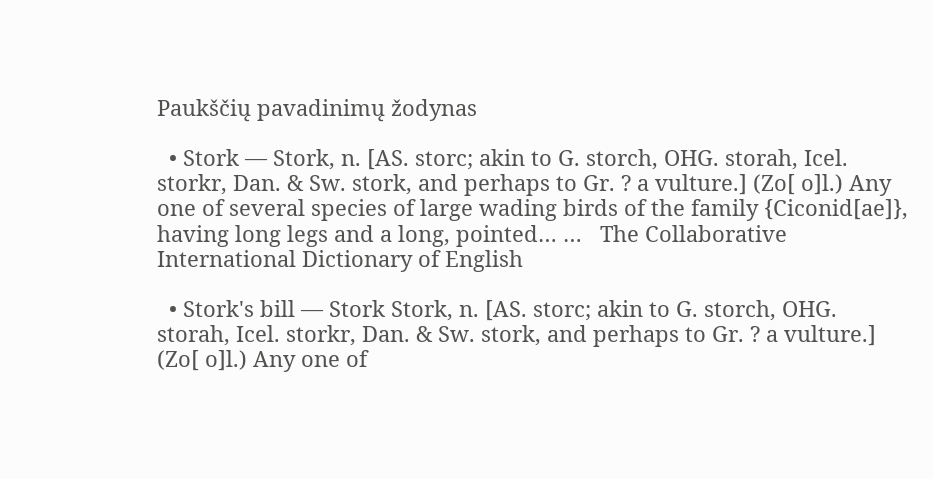Paukščių pavadinimų žodynas

  • Stork — Stork, n. [AS. storc; akin to G. storch, OHG. storah, Icel. storkr, Dan. & Sw. stork, and perhaps to Gr. ? a vulture.] (Zo[ o]l.) Any one of several species of large wading birds of the family {Ciconid[ae]}, having long legs and a long, pointed… …   The Collaborative International Dictionary of English

  • Stork's bill — Stork Stork, n. [AS. storc; akin to G. storch, OHG. storah, Icel. storkr, Dan. & Sw. stork, and perhaps to Gr. ? a vulture.] (Zo[ o]l.) Any one of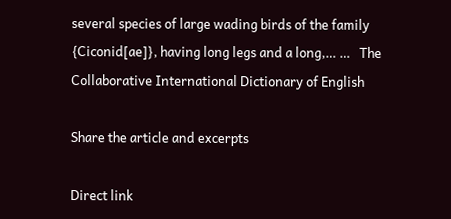several species of large wading birds of the family {Ciconid[ae]}, having long legs and a long,… …   The Collaborative International Dictionary of English

Share the article and excerpts

Direct link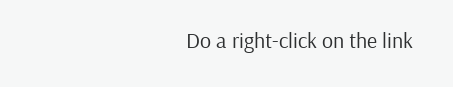Do a right-click on the link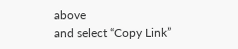above
and select “Copy Link”